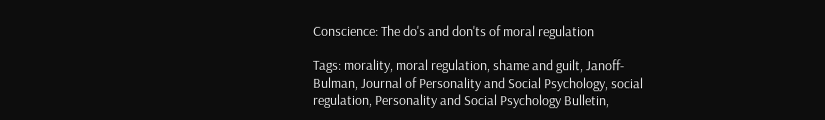Conscience: The do's and don'ts of moral regulation

Tags: morality, moral regulation, shame and guilt, Janoff-Bulman, Journal of Personality and Social Psychology, social regulation, Personality and Social Psychology Bulletin,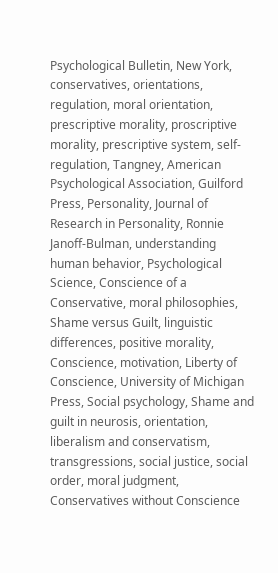Psychological Bulletin, New York, conservatives, orientations, regulation, moral orientation, prescriptive morality, proscriptive morality, prescriptive system, self-regulation, Tangney, American Psychological Association, Guilford Press, Personality, Journal of Research in Personality, Ronnie Janoff-Bulman, understanding human behavior, Psychological Science, Conscience of a Conservative, moral philosophies, Shame versus Guilt, linguistic differences, positive morality, Conscience, motivation, Liberty of Conscience, University of Michigan Press, Social psychology, Shame and guilt in neurosis, orientation, liberalism and conservatism, transgressions, social justice, social order, moral judgment, Conservatives without Conscience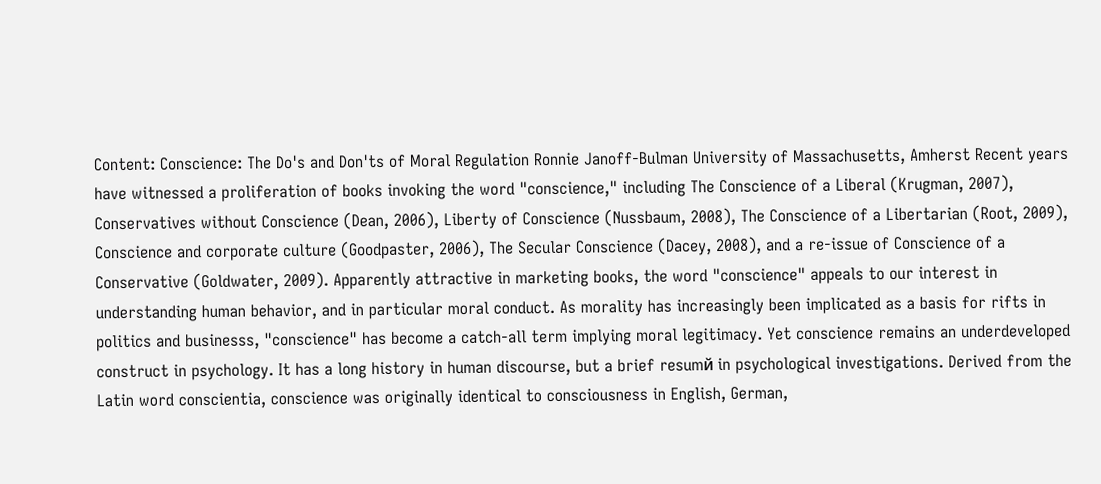Content: Conscience: The Do's and Don'ts of Moral Regulation Ronnie Janoff-Bulman University of Massachusetts, Amherst Recent years have witnessed a proliferation of books invoking the word "conscience," including The Conscience of a Liberal (Krugman, 2007), Conservatives without Conscience (Dean, 2006), Liberty of Conscience (Nussbaum, 2008), The Conscience of a Libertarian (Root, 2009), Conscience and corporate culture (Goodpaster, 2006), The Secular Conscience (Dacey, 2008), and a re-issue of Conscience of a Conservative (Goldwater, 2009). Apparently attractive in marketing books, the word "conscience" appeals to our interest in understanding human behavior, and in particular moral conduct. As morality has increasingly been implicated as a basis for rifts in politics and businesss, "conscience" has become a catch-all term implying moral legitimacy. Yet conscience remains an underdeveloped construct in psychology. It has a long history in human discourse, but a brief resumй in psychological investigations. Derived from the Latin word conscientia, conscience was originally identical to consciousness in English, German,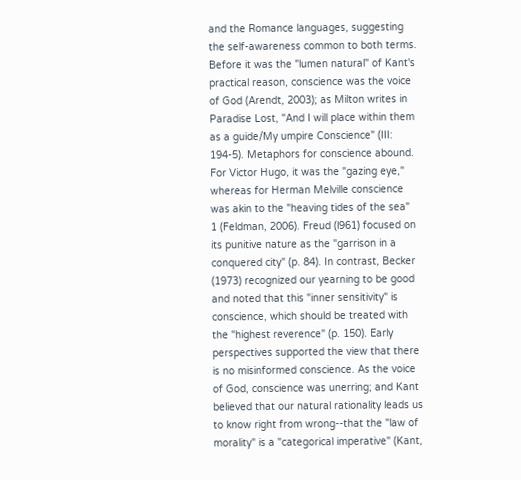and the Romance languages, suggesting the self-awareness common to both terms. Before it was the "lumen natural" of Kant's practical reason, conscience was the voice of God (Arendt, 2003); as Milton writes in Paradise Lost, "And I will place within them as a guide/My umpire Conscience" (III: 194-5). Metaphors for conscience abound. For Victor Hugo, it was the "gazing eye," whereas for Herman Melville conscience was akin to the "heaving tides of the sea"
1 (Feldman, 2006). Freud (l961) focused on its punitive nature as the "garrison in a conquered city" (p. 84). In contrast, Becker (1973) recognized our yearning to be good and noted that this "inner sensitivity" is conscience, which should be treated with the "highest reverence" (p. 150). Early perspectives supported the view that there is no misinformed conscience. As the voice of God, conscience was unerring; and Kant believed that our natural rationality leads us to know right from wrong--that the "law of morality" is a "categorical imperative" (Kant,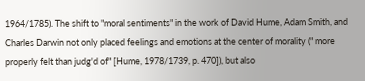1964/1785). The shift to "moral sentiments" in the work of David Hume, Adam Smith, and Charles Darwin not only placed feelings and emotions at the center of morality (" more properly felt than judg'd of" [Hume, 1978/1739, p. 470]), but also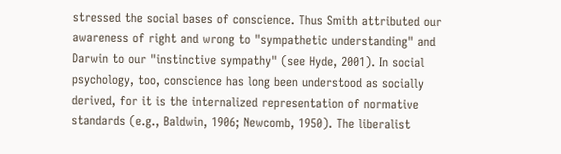stressed the social bases of conscience. Thus Smith attributed our awareness of right and wrong to "sympathetic understanding" and Darwin to our "instinctive sympathy" (see Hyde, 2001). In social psychology, too, conscience has long been understood as socially derived, for it is the internalized representation of normative standards (e.g., Baldwin, 1906; Newcomb, 1950). The liberalist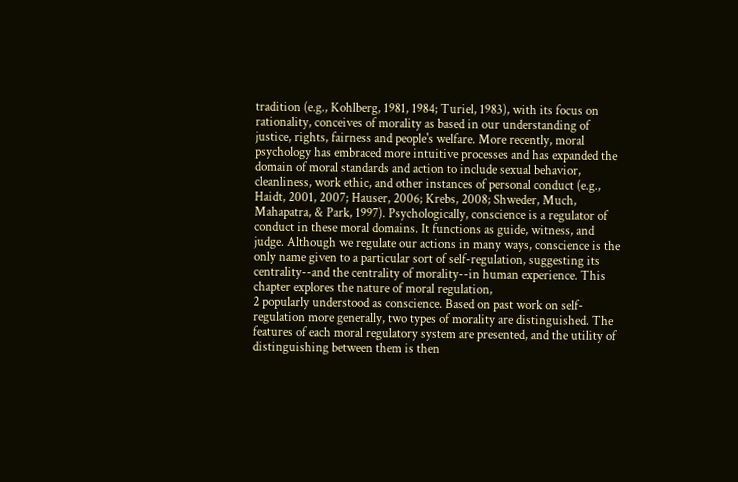tradition (e.g., Kohlberg, 1981, 1984; Turiel, 1983), with its focus on rationality, conceives of morality as based in our understanding of justice, rights, fairness and people's welfare. More recently, moral psychology has embraced more intuitive processes and has expanded the domain of moral standards and action to include sexual behavior, cleanliness, work ethic, and other instances of personal conduct (e.g., Haidt, 2001, 2007; Hauser, 2006; Krebs, 2008; Shweder, Much, Mahapatra, & Park, 1997). Psychologically, conscience is a regulator of conduct in these moral domains. It functions as guide, witness, and judge. Although we regulate our actions in many ways, conscience is the only name given to a particular sort of self-regulation, suggesting its centrality--and the centrality of morality--in human experience. This chapter explores the nature of moral regulation,
2 popularly understood as conscience. Based on past work on self-regulation more generally, two types of morality are distinguished. The features of each moral regulatory system are presented, and the utility of distinguishing between them is then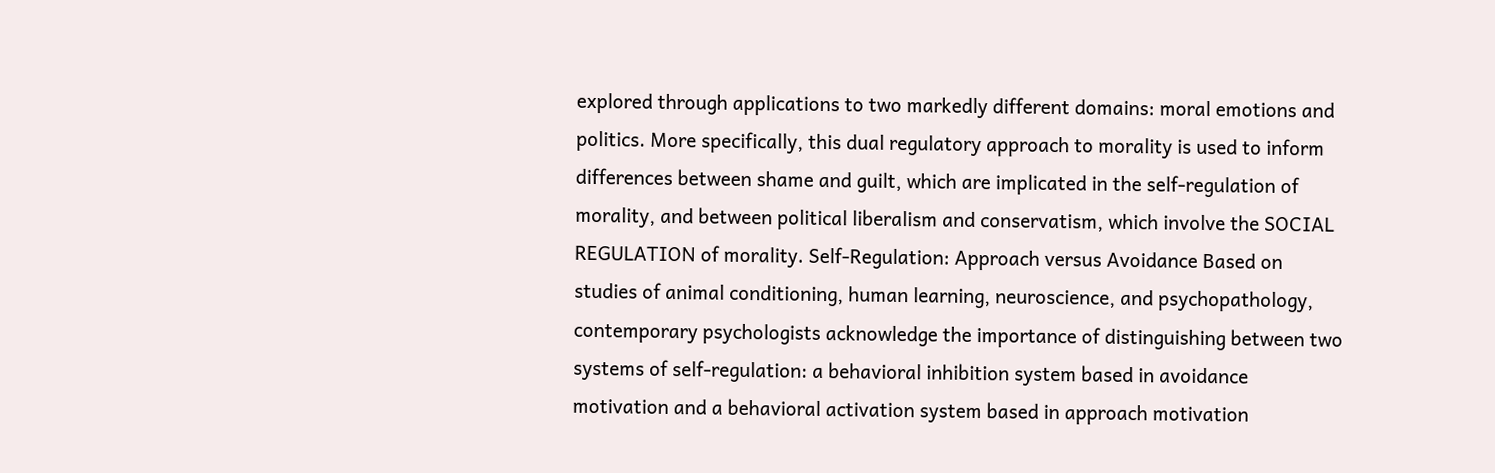explored through applications to two markedly different domains: moral emotions and politics. More specifically, this dual regulatory approach to morality is used to inform differences between shame and guilt, which are implicated in the self-regulation of morality, and between political liberalism and conservatism, which involve the SOCIAL REGULATION of morality. Self-Regulation: Approach versus Avoidance Based on studies of animal conditioning, human learning, neuroscience, and psychopathology, contemporary psychologists acknowledge the importance of distinguishing between two systems of self-regulation: a behavioral inhibition system based in avoidance motivation and a behavioral activation system based in approach motivation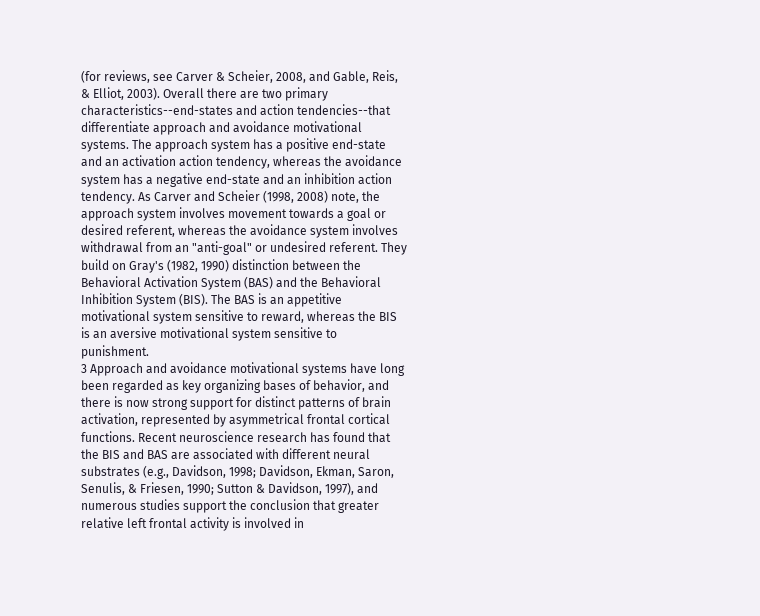(for reviews, see Carver & Scheier, 2008, and Gable, Reis, & Elliot, 2003). Overall there are two primary characteristics--end-states and action tendencies--that differentiate approach and avoidance motivational systems. The approach system has a positive end-state and an activation action tendency, whereas the avoidance system has a negative end-state and an inhibition action tendency. As Carver and Scheier (1998, 2008) note, the approach system involves movement towards a goal or desired referent, whereas the avoidance system involves withdrawal from an "anti-goal" or undesired referent. They build on Gray's (1982, 1990) distinction between the Behavioral Activation System (BAS) and the Behavioral Inhibition System (BIS). The BAS is an appetitive motivational system sensitive to reward, whereas the BIS is an aversive motivational system sensitive to punishment.
3 Approach and avoidance motivational systems have long been regarded as key organizing bases of behavior, and there is now strong support for distinct patterns of brain activation, represented by asymmetrical frontal cortical functions. Recent neuroscience research has found that the BIS and BAS are associated with different neural substrates (e.g., Davidson, 1998; Davidson, Ekman, Saron, Senulis, & Friesen, 1990; Sutton & Davidson, 1997), and numerous studies support the conclusion that greater relative left frontal activity is involved in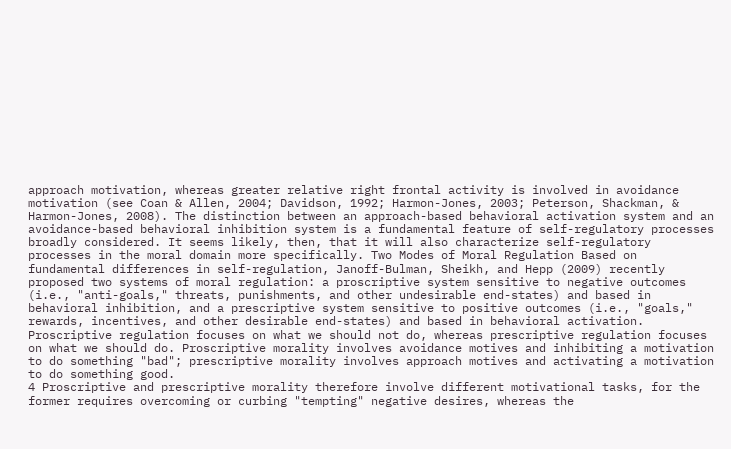approach motivation, whereas greater relative right frontal activity is involved in avoidance motivation (see Coan & Allen, 2004; Davidson, 1992; Harmon-Jones, 2003; Peterson, Shackman, & Harmon-Jones, 2008). The distinction between an approach-based behavioral activation system and an avoidance-based behavioral inhibition system is a fundamental feature of self-regulatory processes broadly considered. It seems likely, then, that it will also characterize self-regulatory processes in the moral domain more specifically. Two Modes of Moral Regulation Based on fundamental differences in self-regulation, Janoff-Bulman, Sheikh, and Hepp (2009) recently proposed two systems of moral regulation: a proscriptive system sensitive to negative outcomes (i.e., "anti-goals," threats, punishments, and other undesirable end-states) and based in behavioral inhibition, and a prescriptive system sensitive to positive outcomes (i.e., "goals," rewards, incentives, and other desirable end-states) and based in behavioral activation. Proscriptive regulation focuses on what we should not do, whereas prescriptive regulation focuses on what we should do. Proscriptive morality involves avoidance motives and inhibiting a motivation to do something "bad"; prescriptive morality involves approach motives and activating a motivation to do something good.
4 Proscriptive and prescriptive morality therefore involve different motivational tasks, for the former requires overcoming or curbing "tempting" negative desires, whereas the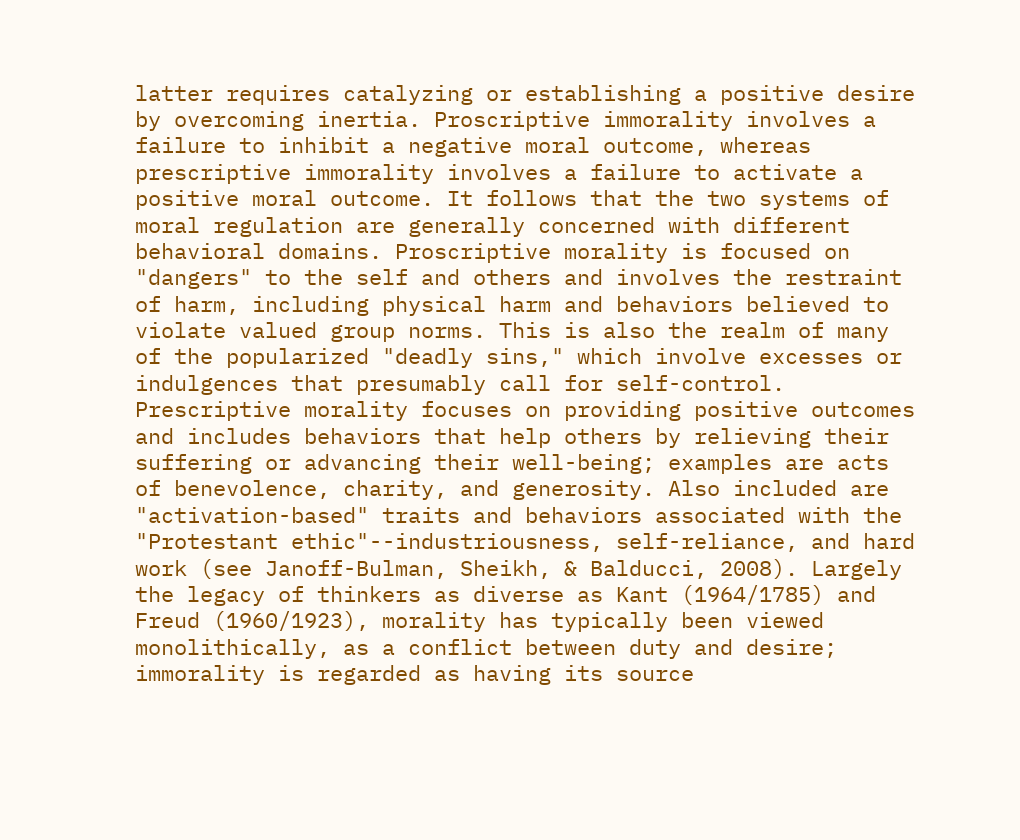latter requires catalyzing or establishing a positive desire by overcoming inertia. Proscriptive immorality involves a failure to inhibit a negative moral outcome, whereas prescriptive immorality involves a failure to activate a positive moral outcome. It follows that the two systems of moral regulation are generally concerned with different behavioral domains. Proscriptive morality is focused on "dangers" to the self and others and involves the restraint of harm, including physical harm and behaviors believed to violate valued group norms. This is also the realm of many of the popularized "deadly sins," which involve excesses or indulgences that presumably call for self-control. Prescriptive morality focuses on providing positive outcomes and includes behaviors that help others by relieving their suffering or advancing their well-being; examples are acts of benevolence, charity, and generosity. Also included are "activation-based" traits and behaviors associated with the "Protestant ethic"--industriousness, self-reliance, and hard work (see Janoff-Bulman, Sheikh, & Balducci, 2008). Largely the legacy of thinkers as diverse as Kant (1964/1785) and Freud (1960/1923), morality has typically been viewed monolithically, as a conflict between duty and desire; immorality is regarded as having its source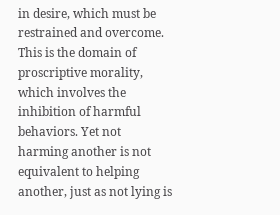in desire, which must be restrained and overcome. This is the domain of proscriptive morality, which involves the inhibition of harmful behaviors. Yet not harming another is not equivalent to helping another, just as not lying is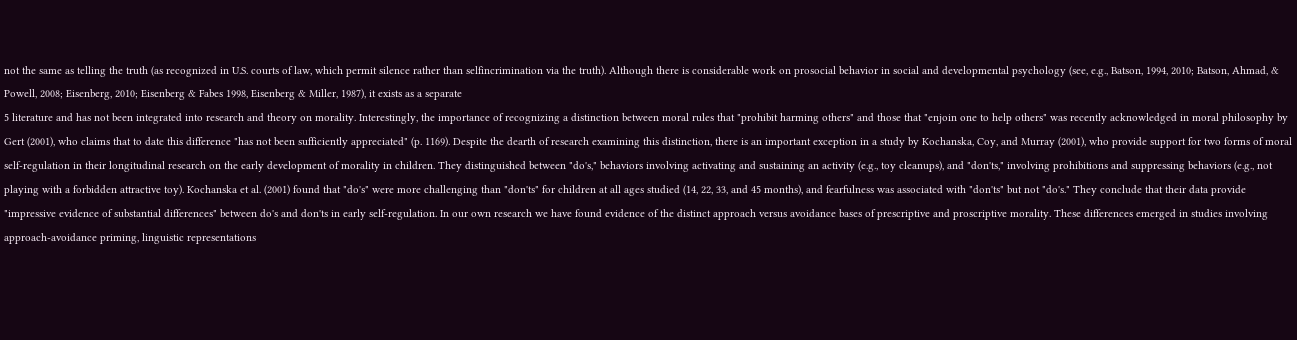not the same as telling the truth (as recognized in U.S. courts of law, which permit silence rather than selfincrimination via the truth). Although there is considerable work on prosocial behavior in social and developmental psychology (see, e.g., Batson, 1994, 2010; Batson, Ahmad, & Powell, 2008; Eisenberg, 2010; Eisenberg & Fabes 1998, Eisenberg & Miller, 1987), it exists as a separate
5 literature and has not been integrated into research and theory on morality. Interestingly, the importance of recognizing a distinction between moral rules that "prohibit harming others" and those that "enjoin one to help others" was recently acknowledged in moral philosophy by Gert (2001), who claims that to date this difference "has not been sufficiently appreciated" (p. 1169). Despite the dearth of research examining this distinction, there is an important exception in a study by Kochanska, Coy, and Murray (2001), who provide support for two forms of moral self-regulation in their longitudinal research on the early development of morality in children. They distinguished between "do's," behaviors involving activating and sustaining an activity (e.g., toy cleanups), and "don'ts," involving prohibitions and suppressing behaviors (e.g., not playing with a forbidden attractive toy). Kochanska et al. (2001) found that "do's" were more challenging than "don'ts" for children at all ages studied (14, 22, 33, and 45 months), and fearfulness was associated with "don'ts" but not "do's." They conclude that their data provide "impressive evidence of substantial differences" between do's and don'ts in early self-regulation. In our own research we have found evidence of the distinct approach versus avoidance bases of prescriptive and proscriptive morality. These differences emerged in studies involving approach-avoidance priming, linguistic representations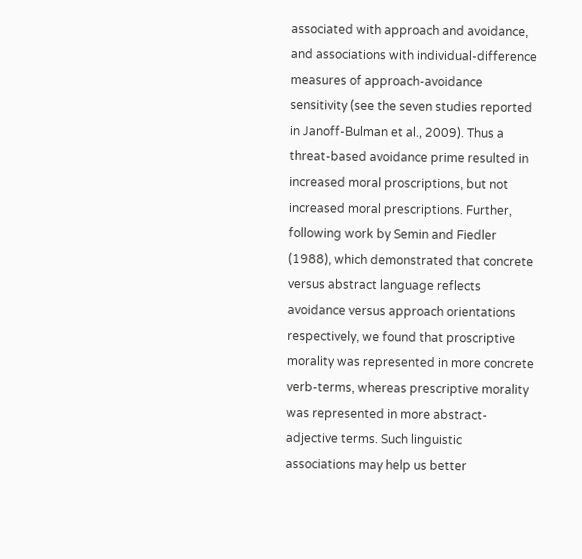associated with approach and avoidance, and associations with individual-difference measures of approach-avoidance sensitivity (see the seven studies reported in Janoff-Bulman et al., 2009). Thus a threat-based avoidance prime resulted in increased moral proscriptions, but not increased moral prescriptions. Further, following work by Semin and Fiedler (1988), which demonstrated that concrete versus abstract language reflects avoidance versus approach orientations respectively, we found that proscriptive morality was represented in more concrete verb-terms, whereas prescriptive morality was represented in more abstract-adjective terms. Such linguistic associations may help us better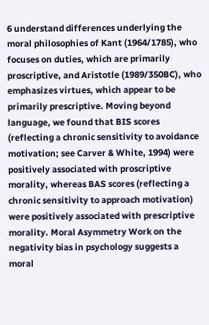6 understand differences underlying the moral philosophies of Kant (1964/1785), who focuses on duties, which are primarily proscriptive, and Aristotle (1989/350BC), who emphasizes virtues, which appear to be primarily prescriptive. Moving beyond language, we found that BIS scores (reflecting a chronic sensitivity to avoidance motivation; see Carver & White, 1994) were positively associated with proscriptive morality, whereas BAS scores (reflecting a chronic sensitivity to approach motivation) were positively associated with prescriptive morality. Moral Asymmetry Work on the negativity bias in psychology suggests a moral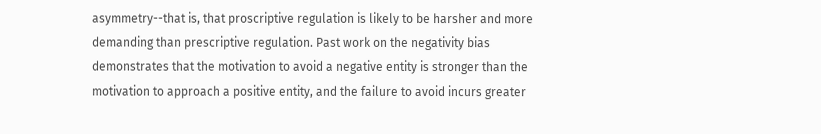asymmetry--that is, that proscriptive regulation is likely to be harsher and more demanding than prescriptive regulation. Past work on the negativity bias demonstrates that the motivation to avoid a negative entity is stronger than the motivation to approach a positive entity, and the failure to avoid incurs greater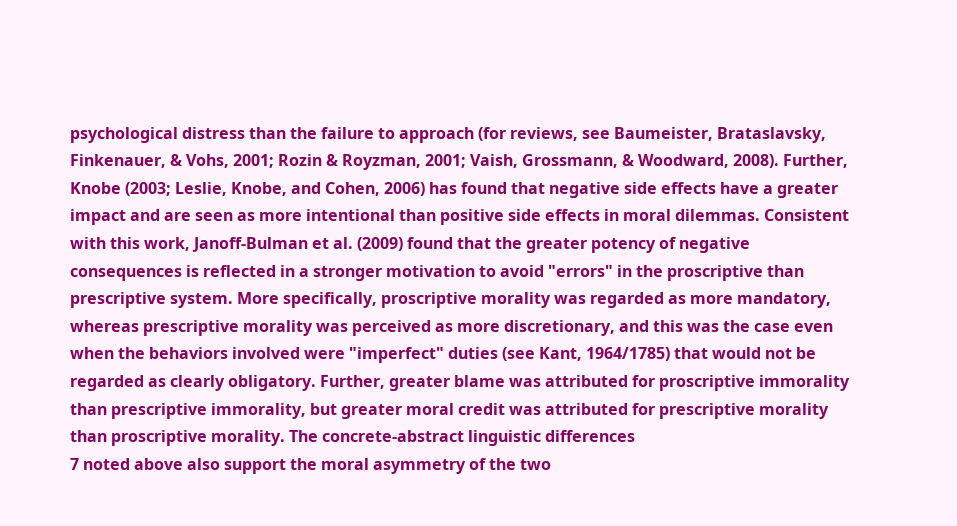psychological distress than the failure to approach (for reviews, see Baumeister, Brataslavsky, Finkenauer, & Vohs, 2001; Rozin & Royzman, 2001; Vaish, Grossmann, & Woodward, 2008). Further, Knobe (2003; Leslie, Knobe, and Cohen, 2006) has found that negative side effects have a greater impact and are seen as more intentional than positive side effects in moral dilemmas. Consistent with this work, Janoff-Bulman et al. (2009) found that the greater potency of negative consequences is reflected in a stronger motivation to avoid "errors" in the proscriptive than prescriptive system. More specifically, proscriptive morality was regarded as more mandatory, whereas prescriptive morality was perceived as more discretionary, and this was the case even when the behaviors involved were "imperfect" duties (see Kant, 1964/1785) that would not be regarded as clearly obligatory. Further, greater blame was attributed for proscriptive immorality than prescriptive immorality, but greater moral credit was attributed for prescriptive morality than proscriptive morality. The concrete-abstract linguistic differences
7 noted above also support the moral asymmetry of the two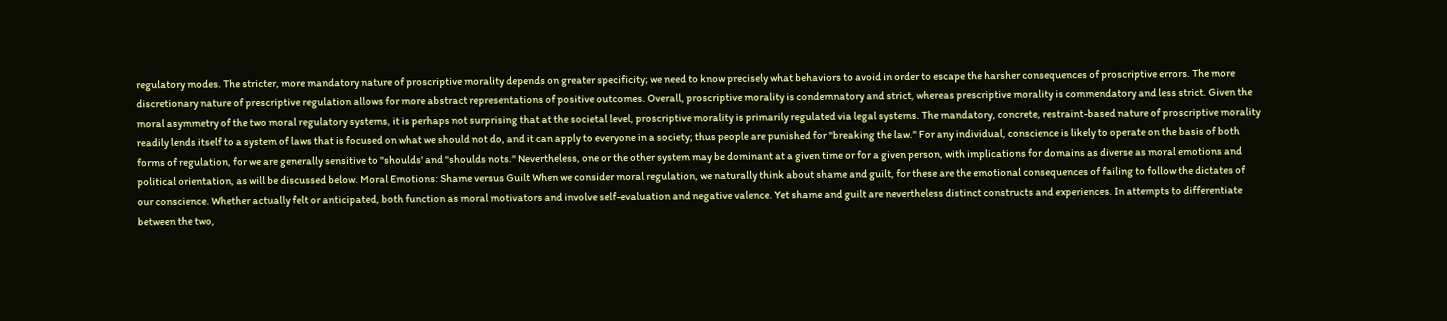regulatory modes. The stricter, more mandatory nature of proscriptive morality depends on greater specificity; we need to know precisely what behaviors to avoid in order to escape the harsher consequences of proscriptive errors. The more discretionary nature of prescriptive regulation allows for more abstract representations of positive outcomes. Overall, proscriptive morality is condemnatory and strict, whereas prescriptive morality is commendatory and less strict. Given the moral asymmetry of the two moral regulatory systems, it is perhaps not surprising that at the societal level, proscriptive morality is primarily regulated via legal systems. The mandatory, concrete, restraint-based nature of proscriptive morality readily lends itself to a system of laws that is focused on what we should not do, and it can apply to everyone in a society; thus people are punished for "breaking the law." For any individual, conscience is likely to operate on the basis of both forms of regulation, for we are generally sensitive to "shoulds' and "shoulds nots." Nevertheless, one or the other system may be dominant at a given time or for a given person, with implications for domains as diverse as moral emotions and political orientation, as will be discussed below. Moral Emotions: Shame versus Guilt When we consider moral regulation, we naturally think about shame and guilt, for these are the emotional consequences of failing to follow the dictates of our conscience. Whether actually felt or anticipated, both function as moral motivators and involve self-evaluation and negative valence. Yet shame and guilt are nevertheless distinct constructs and experiences. In attempts to differentiate between the two,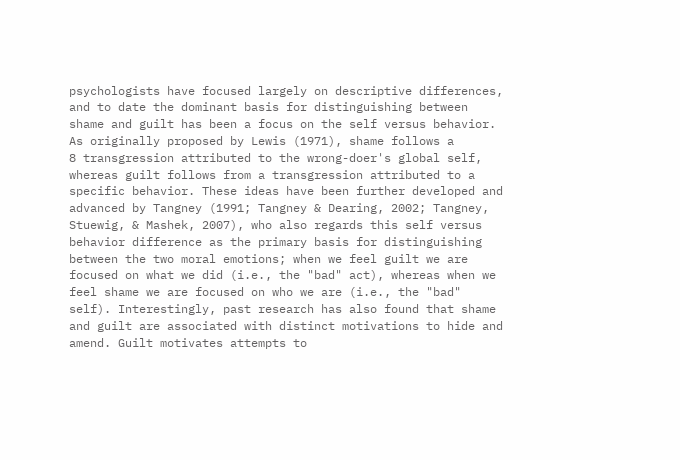psychologists have focused largely on descriptive differences, and to date the dominant basis for distinguishing between shame and guilt has been a focus on the self versus behavior. As originally proposed by Lewis (1971), shame follows a
8 transgression attributed to the wrong-doer's global self, whereas guilt follows from a transgression attributed to a specific behavior. These ideas have been further developed and advanced by Tangney (1991; Tangney & Dearing, 2002; Tangney, Stuewig, & Mashek, 2007), who also regards this self versus behavior difference as the primary basis for distinguishing between the two moral emotions; when we feel guilt we are focused on what we did (i.e., the "bad" act), whereas when we feel shame we are focused on who we are (i.e., the "bad" self). Interestingly, past research has also found that shame and guilt are associated with distinct motivations to hide and amend. Guilt motivates attempts to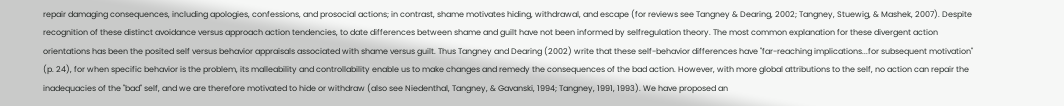repair damaging consequences, including apologies, confessions, and prosocial actions; in contrast, shame motivates hiding, withdrawal, and escape (for reviews see Tangney & Dearing, 2002; Tangney, Stuewig, & Mashek, 2007). Despite recognition of these distinct avoidance versus approach action tendencies, to date differences between shame and guilt have not been informed by selfregulation theory. The most common explanation for these divergent action orientations has been the posited self versus behavior appraisals associated with shame versus guilt. Thus Tangney and Dearing (2002) write that these self-behavior differences have "far-reaching implications...for subsequent motivation" (p. 24), for when specific behavior is the problem, its malleability and controllability enable us to make changes and remedy the consequences of the bad action. However, with more global attributions to the self, no action can repair the inadequacies of the "bad" self, and we are therefore motivated to hide or withdraw (also see Niedenthal, Tangney, & Gavanski, 1994; Tangney, 1991, 1993). We have proposed an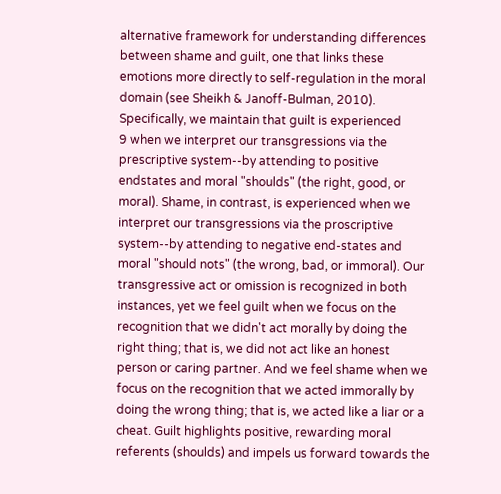alternative framework for understanding differences between shame and guilt, one that links these emotions more directly to self-regulation in the moral domain (see Sheikh & Janoff-Bulman, 2010). Specifically, we maintain that guilt is experienced
9 when we interpret our transgressions via the prescriptive system--by attending to positive endstates and moral "shoulds" (the right, good, or moral). Shame, in contrast, is experienced when we interpret our transgressions via the proscriptive system--by attending to negative end-states and moral "should nots" (the wrong, bad, or immoral). Our transgressive act or omission is recognized in both instances, yet we feel guilt when we focus on the recognition that we didn't act morally by doing the right thing; that is, we did not act like an honest person or caring partner. And we feel shame when we focus on the recognition that we acted immorally by doing the wrong thing; that is, we acted like a liar or a cheat. Guilt highlights positive, rewarding moral referents (shoulds) and impels us forward towards the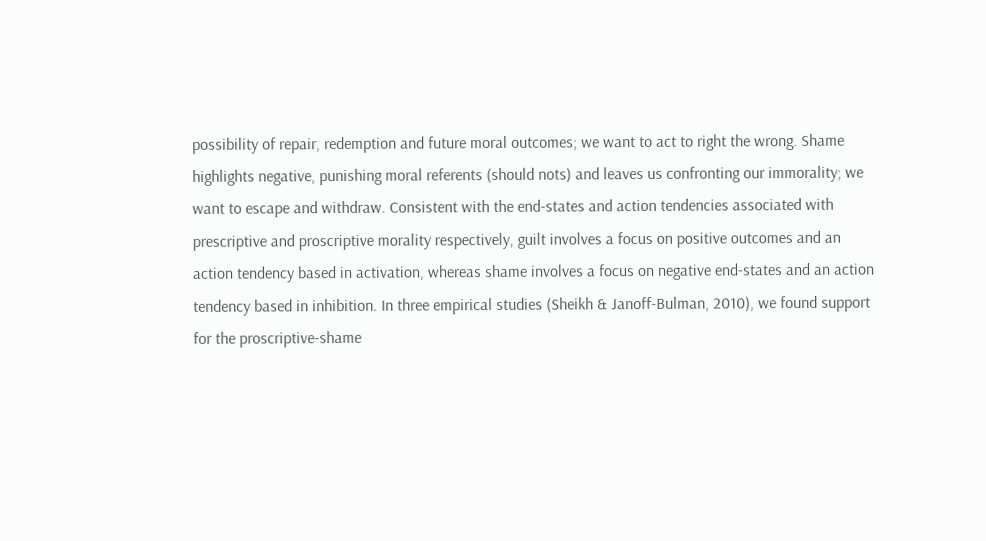possibility of repair, redemption and future moral outcomes; we want to act to right the wrong. Shame highlights negative, punishing moral referents (should nots) and leaves us confronting our immorality; we want to escape and withdraw. Consistent with the end-states and action tendencies associated with prescriptive and proscriptive morality respectively, guilt involves a focus on positive outcomes and an action tendency based in activation, whereas shame involves a focus on negative end-states and an action tendency based in inhibition. In three empirical studies (Sheikh & Janoff-Bulman, 2010), we found support for the proscriptive-shame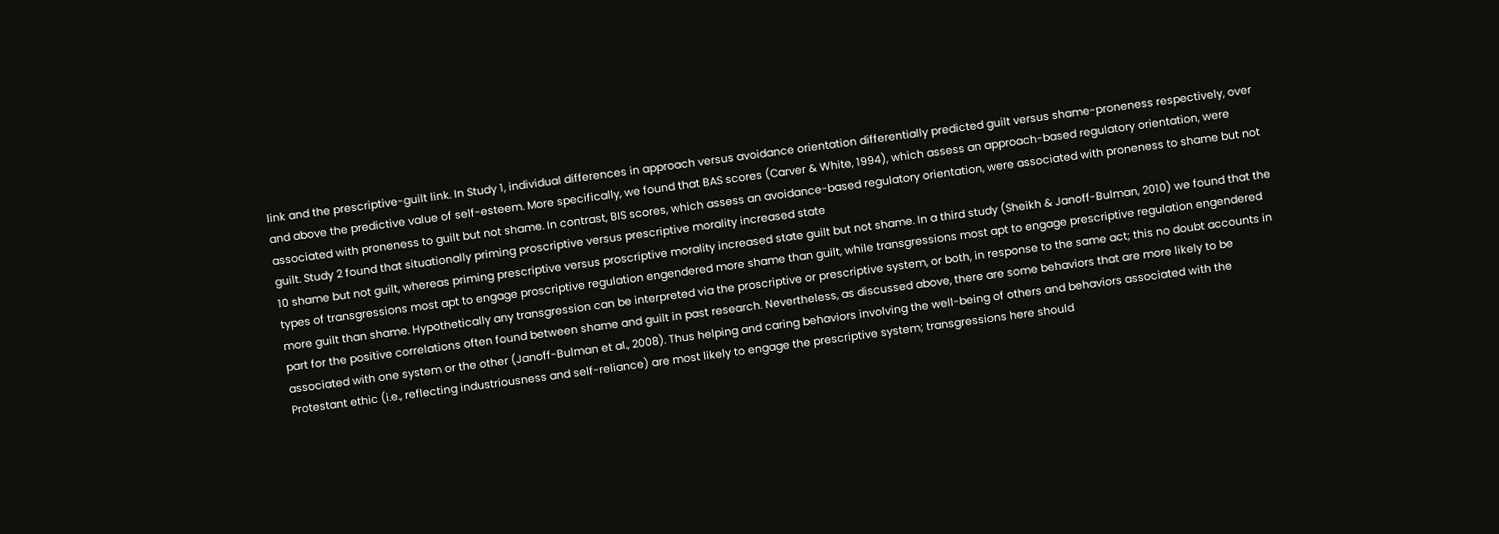link and the prescriptive-guilt link. In Study 1, individual differences in approach versus avoidance orientation differentially predicted guilt versus shame-proneness respectively, over and above the predictive value of self-esteem. More specifically, we found that BAS scores (Carver & White, 1994), which assess an approach-based regulatory orientation, were associated with proneness to guilt but not shame. In contrast, BIS scores, which assess an avoidance-based regulatory orientation, were associated with proneness to shame but not guilt. Study 2 found that situationally priming proscriptive versus prescriptive morality increased state
10 shame but not guilt, whereas priming prescriptive versus proscriptive morality increased state guilt but not shame. In a third study (Sheikh & Janoff-Bulman, 2010) we found that the types of transgressions most apt to engage proscriptive regulation engendered more shame than guilt, while transgressions most apt to engage prescriptive regulation engendered more guilt than shame. Hypothetically any transgression can be interpreted via the proscriptive or prescriptive system, or both, in response to the same act; this no doubt accounts in part for the positive correlations often found between shame and guilt in past research. Nevertheless, as discussed above, there are some behaviors that are more likely to be associated with one system or the other (Janoff-Bulman et al., 2008). Thus helping and caring behaviors involving the well-being of others and behaviors associated with the Protestant ethic (i.e., reflecting industriousness and self-reliance) are most likely to engage the prescriptive system; transgressions here should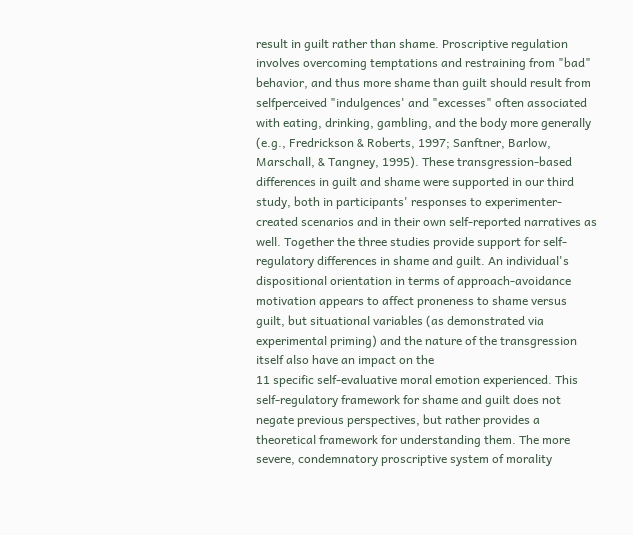result in guilt rather than shame. Proscriptive regulation involves overcoming temptations and restraining from "bad" behavior, and thus more shame than guilt should result from selfperceived "indulgences' and "excesses" often associated with eating, drinking, gambling, and the body more generally (e.g., Fredrickson & Roberts, 1997; Sanftner, Barlow, Marschall, & Tangney, 1995). These transgression-based differences in guilt and shame were supported in our third study, both in participants' responses to experimenter-created scenarios and in their own self-reported narratives as well. Together the three studies provide support for self-regulatory differences in shame and guilt. An individual's dispositional orientation in terms of approach-avoidance motivation appears to affect proneness to shame versus guilt, but situational variables (as demonstrated via experimental priming) and the nature of the transgression itself also have an impact on the
11 specific self-evaluative moral emotion experienced. This self-regulatory framework for shame and guilt does not negate previous perspectives, but rather provides a theoretical framework for understanding them. The more severe, condemnatory proscriptive system of morality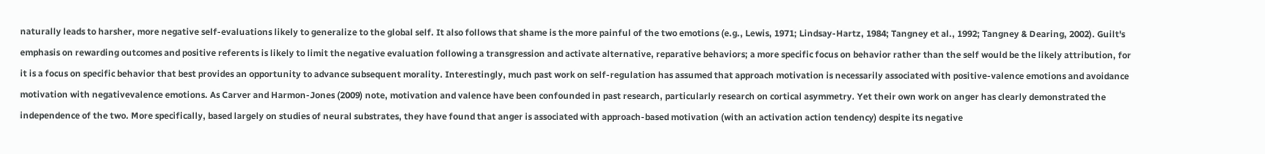naturally leads to harsher, more negative self-evaluations likely to generalize to the global self. It also follows that shame is the more painful of the two emotions (e.g., Lewis, 1971; Lindsay-Hartz, 1984; Tangney et al., 1992; Tangney & Dearing, 2002). Guilt's emphasis on rewarding outcomes and positive referents is likely to limit the negative evaluation following a transgression and activate alternative, reparative behaviors; a more specific focus on behavior rather than the self would be the likely attribution, for it is a focus on specific behavior that best provides an opportunity to advance subsequent morality. Interestingly, much past work on self-regulation has assumed that approach motivation is necessarily associated with positive-valence emotions and avoidance motivation with negativevalence emotions. As Carver and Harmon-Jones (2009) note, motivation and valence have been confounded in past research, particularly research on cortical asymmetry. Yet their own work on anger has clearly demonstrated the independence of the two. More specifically, based largely on studies of neural substrates, they have found that anger is associated with approach-based motivation (with an activation action tendency) despite its negative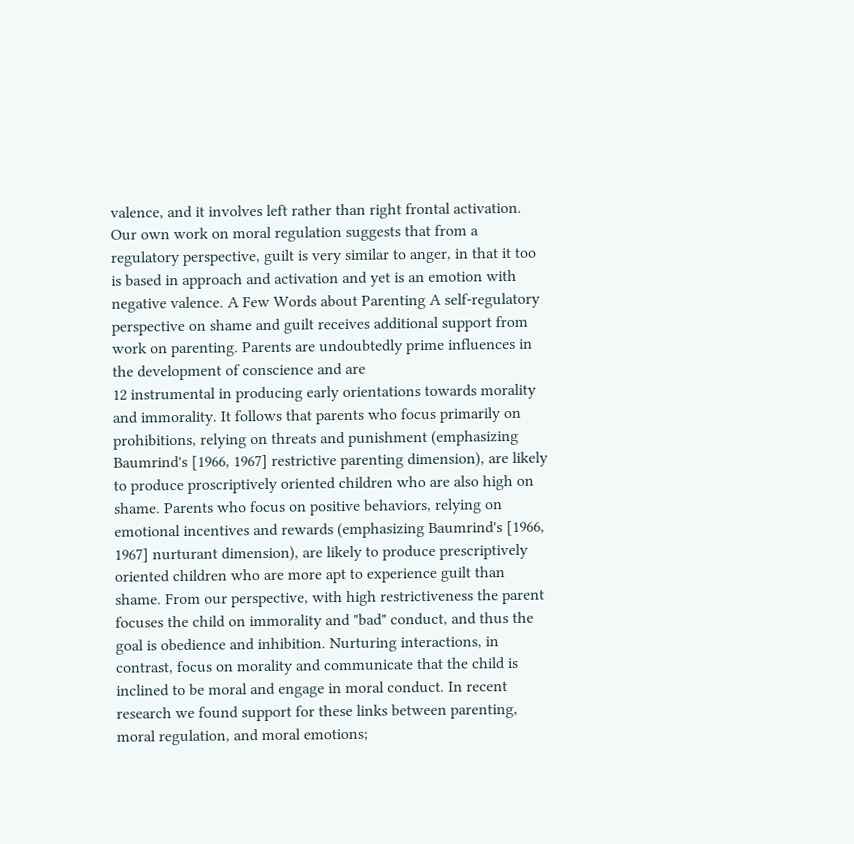valence, and it involves left rather than right frontal activation. Our own work on moral regulation suggests that from a regulatory perspective, guilt is very similar to anger, in that it too is based in approach and activation and yet is an emotion with negative valence. A Few Words about Parenting A self-regulatory perspective on shame and guilt receives additional support from work on parenting. Parents are undoubtedly prime influences in the development of conscience and are
12 instrumental in producing early orientations towards morality and immorality. It follows that parents who focus primarily on prohibitions, relying on threats and punishment (emphasizing Baumrind's [1966, 1967] restrictive parenting dimension), are likely to produce proscriptively oriented children who are also high on shame. Parents who focus on positive behaviors, relying on emotional incentives and rewards (emphasizing Baumrind's [1966, 1967] nurturant dimension), are likely to produce prescriptively oriented children who are more apt to experience guilt than shame. From our perspective, with high restrictiveness the parent focuses the child on immorality and "bad" conduct, and thus the goal is obedience and inhibition. Nurturing interactions, in contrast, focus on morality and communicate that the child is inclined to be moral and engage in moral conduct. In recent research we found support for these links between parenting, moral regulation, and moral emotions;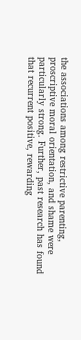the associations among restrictive parenting, proscriptive moral orientation, and shame were particularly strong. Further, past research has found that recurrent positive, rewarding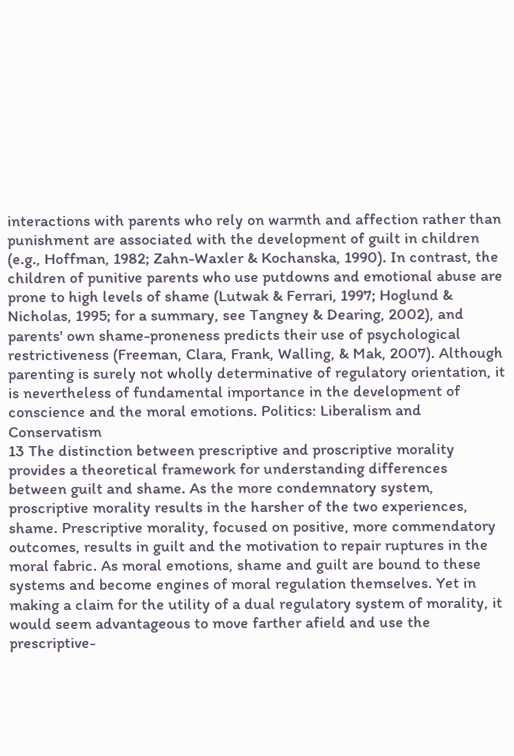interactions with parents who rely on warmth and affection rather than punishment are associated with the development of guilt in children (e.g., Hoffman, 1982; Zahn-Waxler & Kochanska, 1990). In contrast, the children of punitive parents who use putdowns and emotional abuse are prone to high levels of shame (Lutwak & Ferrari, 1997; Hoglund & Nicholas, 1995; for a summary, see Tangney & Dearing, 2002), and parents' own shame-proneness predicts their use of psychological restrictiveness (Freeman, Clara, Frank, Walling, & Mak, 2007). Although parenting is surely not wholly determinative of regulatory orientation, it is nevertheless of fundamental importance in the development of conscience and the moral emotions. Politics: Liberalism and Conservatism
13 The distinction between prescriptive and proscriptive morality provides a theoretical framework for understanding differences between guilt and shame. As the more condemnatory system, proscriptive morality results in the harsher of the two experiences, shame. Prescriptive morality, focused on positive, more commendatory outcomes, results in guilt and the motivation to repair ruptures in the moral fabric. As moral emotions, shame and guilt are bound to these systems and become engines of moral regulation themselves. Yet in making a claim for the utility of a dual regulatory system of morality, it would seem advantageous to move farther afield and use the prescriptive-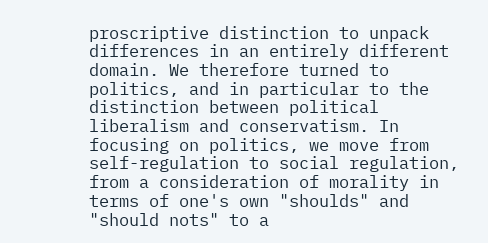proscriptive distinction to unpack differences in an entirely different domain. We therefore turned to politics, and in particular to the distinction between political liberalism and conservatism. In focusing on politics, we move from self-regulation to social regulation, from a consideration of morality in terms of one's own "shoulds" and "should nots" to a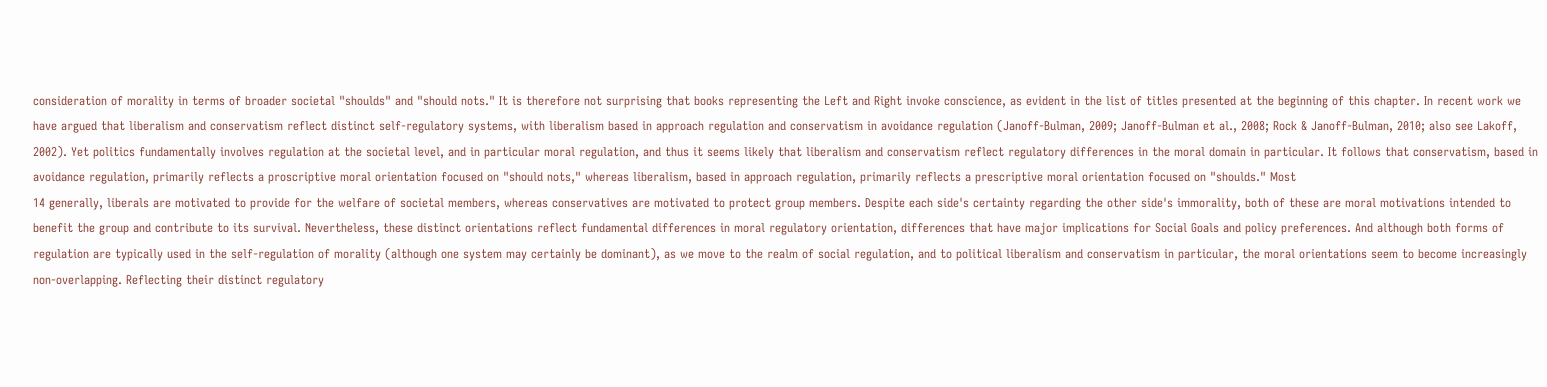consideration of morality in terms of broader societal "shoulds" and "should nots." It is therefore not surprising that books representing the Left and Right invoke conscience, as evident in the list of titles presented at the beginning of this chapter. In recent work we have argued that liberalism and conservatism reflect distinct self-regulatory systems, with liberalism based in approach regulation and conservatism in avoidance regulation (Janoff-Bulman, 2009; Janoff-Bulman et al., 2008; Rock & Janoff-Bulman, 2010; also see Lakoff, 2002). Yet politics fundamentally involves regulation at the societal level, and in particular moral regulation, and thus it seems likely that liberalism and conservatism reflect regulatory differences in the moral domain in particular. It follows that conservatism, based in avoidance regulation, primarily reflects a proscriptive moral orientation focused on "should nots," whereas liberalism, based in approach regulation, primarily reflects a prescriptive moral orientation focused on "shoulds." Most
14 generally, liberals are motivated to provide for the welfare of societal members, whereas conservatives are motivated to protect group members. Despite each side's certainty regarding the other side's immorality, both of these are moral motivations intended to benefit the group and contribute to its survival. Nevertheless, these distinct orientations reflect fundamental differences in moral regulatory orientation, differences that have major implications for Social Goals and policy preferences. And although both forms of regulation are typically used in the self-regulation of morality (although one system may certainly be dominant), as we move to the realm of social regulation, and to political liberalism and conservatism in particular, the moral orientations seem to become increasingly non-overlapping. Reflecting their distinct regulatory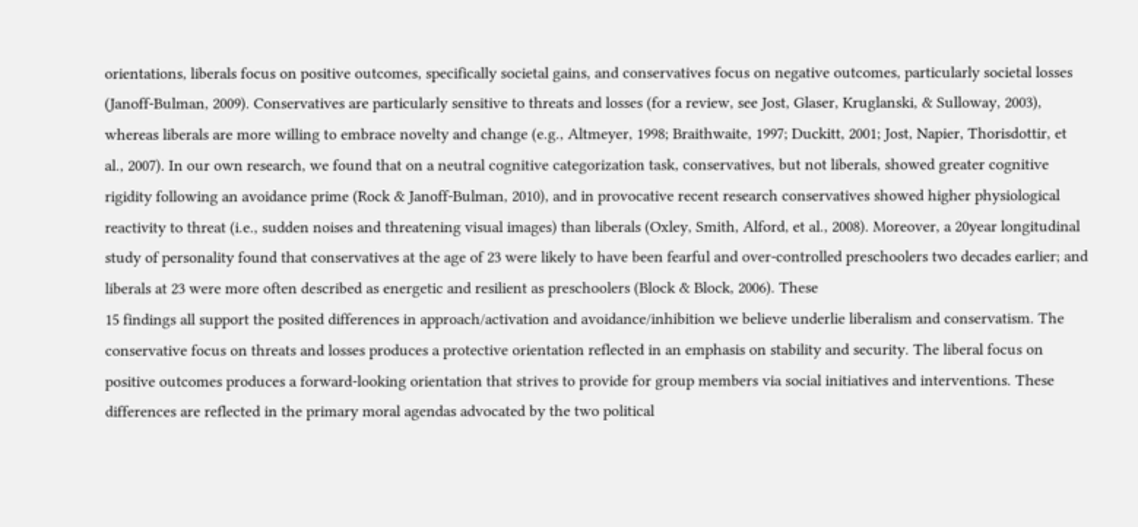orientations, liberals focus on positive outcomes, specifically societal gains, and conservatives focus on negative outcomes, particularly societal losses (Janoff-Bulman, 2009). Conservatives are particularly sensitive to threats and losses (for a review, see Jost, Glaser, Kruglanski, & Sulloway, 2003), whereas liberals are more willing to embrace novelty and change (e.g., Altmeyer, 1998; Braithwaite, 1997; Duckitt, 2001; Jost, Napier, Thorisdottir, et al., 2007). In our own research, we found that on a neutral cognitive categorization task, conservatives, but not liberals, showed greater cognitive rigidity following an avoidance prime (Rock & Janoff-Bulman, 2010), and in provocative recent research conservatives showed higher physiological reactivity to threat (i.e., sudden noises and threatening visual images) than liberals (Oxley, Smith, Alford, et al., 2008). Moreover, a 20year longitudinal study of personality found that conservatives at the age of 23 were likely to have been fearful and over-controlled preschoolers two decades earlier; and liberals at 23 were more often described as energetic and resilient as preschoolers (Block & Block, 2006). These
15 findings all support the posited differences in approach/activation and avoidance/inhibition we believe underlie liberalism and conservatism. The conservative focus on threats and losses produces a protective orientation reflected in an emphasis on stability and security. The liberal focus on positive outcomes produces a forward-looking orientation that strives to provide for group members via social initiatives and interventions. These differences are reflected in the primary moral agendas advocated by the two political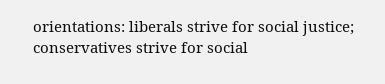orientations: liberals strive for social justice; conservatives strive for social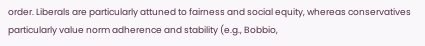order. Liberals are particularly attuned to fairness and social equity, whereas conservatives particularly value norm adherence and stability (e.g., Bobbio,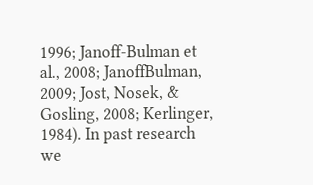1996; Janoff-Bulman et al., 2008; JanoffBulman, 2009; Jost, Nosek, & Gosling, 2008; Kerlinger, 1984). In past research we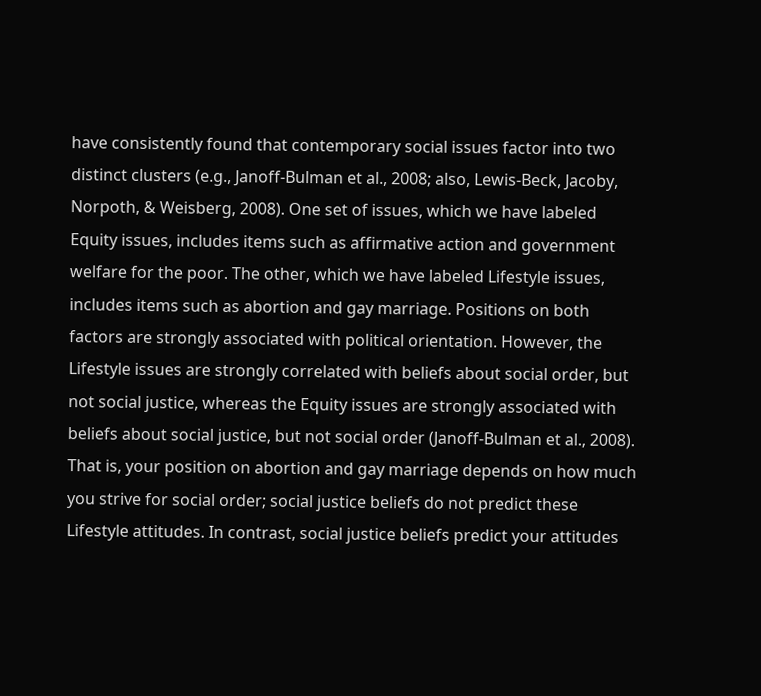have consistently found that contemporary social issues factor into two distinct clusters (e.g., Janoff-Bulman et al., 2008; also, Lewis-Beck, Jacoby, Norpoth, & Weisberg, 2008). One set of issues, which we have labeled Equity issues, includes items such as affirmative action and government welfare for the poor. The other, which we have labeled Lifestyle issues, includes items such as abortion and gay marriage. Positions on both factors are strongly associated with political orientation. However, the Lifestyle issues are strongly correlated with beliefs about social order, but not social justice, whereas the Equity issues are strongly associated with beliefs about social justice, but not social order (Janoff-Bulman et al., 2008). That is, your position on abortion and gay marriage depends on how much you strive for social order; social justice beliefs do not predict these Lifestyle attitudes. In contrast, social justice beliefs predict your attitudes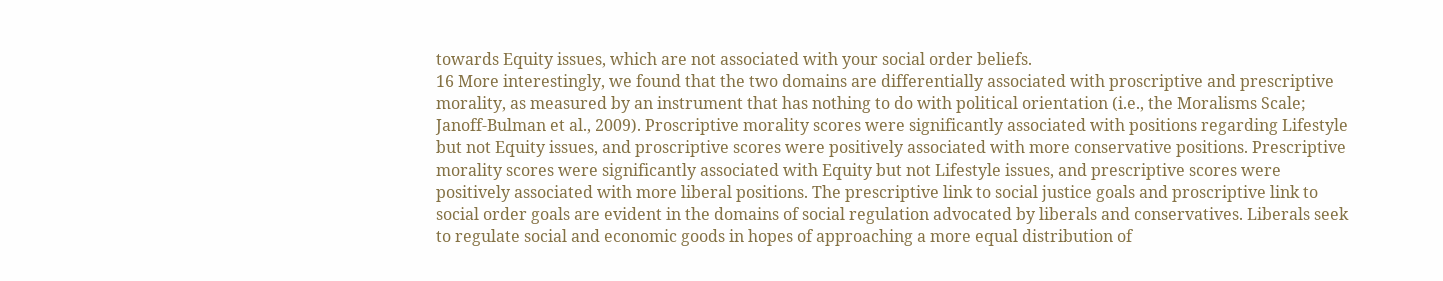towards Equity issues, which are not associated with your social order beliefs.
16 More interestingly, we found that the two domains are differentially associated with proscriptive and prescriptive morality, as measured by an instrument that has nothing to do with political orientation (i.e., the Moralisms Scale; Janoff-Bulman et al., 2009). Proscriptive morality scores were significantly associated with positions regarding Lifestyle but not Equity issues, and proscriptive scores were positively associated with more conservative positions. Prescriptive morality scores were significantly associated with Equity but not Lifestyle issues, and prescriptive scores were positively associated with more liberal positions. The prescriptive link to social justice goals and proscriptive link to social order goals are evident in the domains of social regulation advocated by liberals and conservatives. Liberals seek to regulate social and economic goods in hopes of approaching a more equal distribution of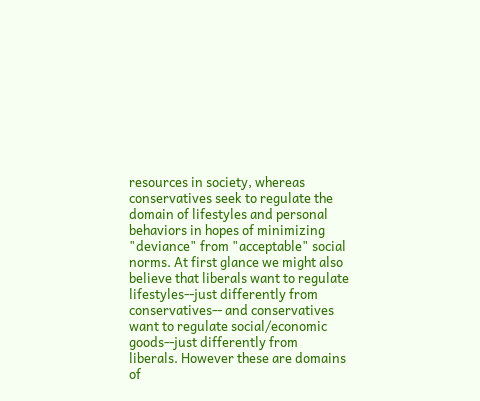resources in society, whereas conservatives seek to regulate the domain of lifestyles and personal behaviors in hopes of minimizing "deviance" from "acceptable" social norms. At first glance we might also believe that liberals want to regulate lifestyles--just differently from conservatives-- and conservatives want to regulate social/economic goods--just differently from liberals. However these are domains of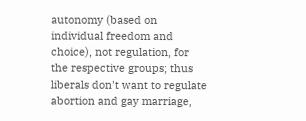autonomy (based on individual freedom and choice), not regulation, for the respective groups; thus liberals don't want to regulate abortion and gay marriage,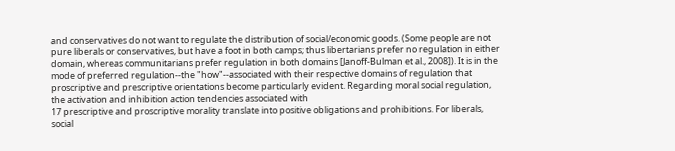and conservatives do not want to regulate the distribution of social/economic goods. (Some people are not pure liberals or conservatives, but have a foot in both camps; thus libertarians prefer no regulation in either domain, whereas communitarians prefer regulation in both domains [Janoff-Bulman et al., 2008]). It is in the mode of preferred regulation--the "how"--associated with their respective domains of regulation that proscriptive and prescriptive orientations become particularly evident. Regarding moral social regulation, the activation and inhibition action tendencies associated with
17 prescriptive and proscriptive morality translate into positive obligations and prohibitions. For liberals, social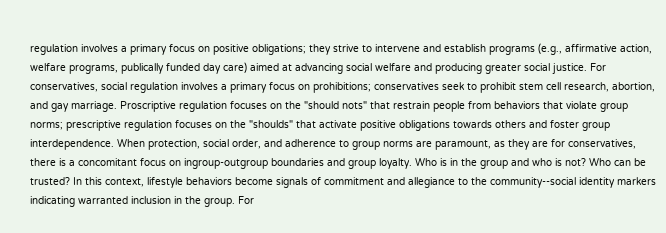regulation involves a primary focus on positive obligations; they strive to intervene and establish programs (e.g., affirmative action, welfare programs, publically funded day care) aimed at advancing social welfare and producing greater social justice. For conservatives, social regulation involves a primary focus on prohibitions; conservatives seek to prohibit stem cell research, abortion, and gay marriage. Proscriptive regulation focuses on the "should nots" that restrain people from behaviors that violate group norms; prescriptive regulation focuses on the "shoulds" that activate positive obligations towards others and foster group interdependence. When protection, social order, and adherence to group norms are paramount, as they are for conservatives, there is a concomitant focus on ingroup-outgroup boundaries and group loyalty. Who is in the group and who is not? Who can be trusted? In this context, lifestyle behaviors become signals of commitment and allegiance to the community--social identity markers indicating warranted inclusion in the group. For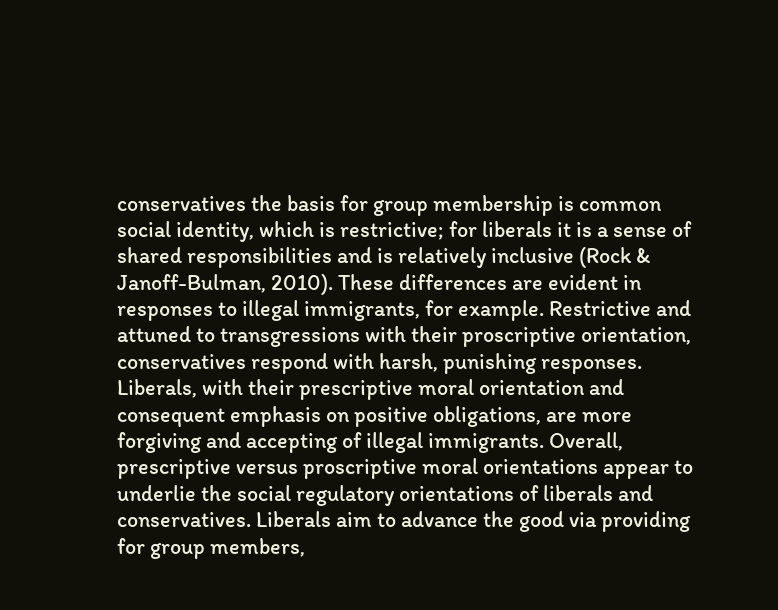conservatives the basis for group membership is common social identity, which is restrictive; for liberals it is a sense of shared responsibilities and is relatively inclusive (Rock & Janoff-Bulman, 2010). These differences are evident in responses to illegal immigrants, for example. Restrictive and attuned to transgressions with their proscriptive orientation, conservatives respond with harsh, punishing responses. Liberals, with their prescriptive moral orientation and consequent emphasis on positive obligations, are more forgiving and accepting of illegal immigrants. Overall, prescriptive versus proscriptive moral orientations appear to underlie the social regulatory orientations of liberals and conservatives. Liberals aim to advance the good via providing for group members,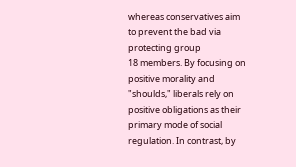whereas conservatives aim to prevent the bad via protecting group
18 members. By focusing on positive morality and "shoulds," liberals rely on positive obligations as their primary mode of social regulation. In contrast, by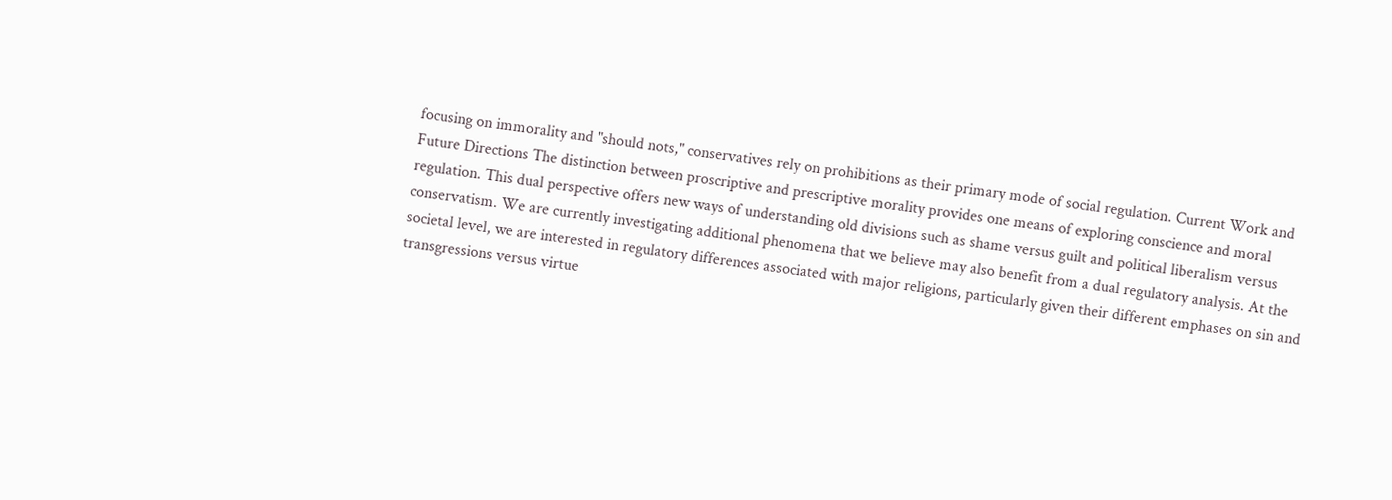focusing on immorality and "should nots," conservatives rely on prohibitions as their primary mode of social regulation. Current Work and Future Directions The distinction between proscriptive and prescriptive morality provides one means of exploring conscience and moral regulation. This dual perspective offers new ways of understanding old divisions such as shame versus guilt and political liberalism versus conservatism. We are currently investigating additional phenomena that we believe may also benefit from a dual regulatory analysis. At the societal level, we are interested in regulatory differences associated with major religions, particularly given their different emphases on sin and transgressions versus virtue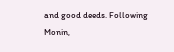and good deeds. Following Monin,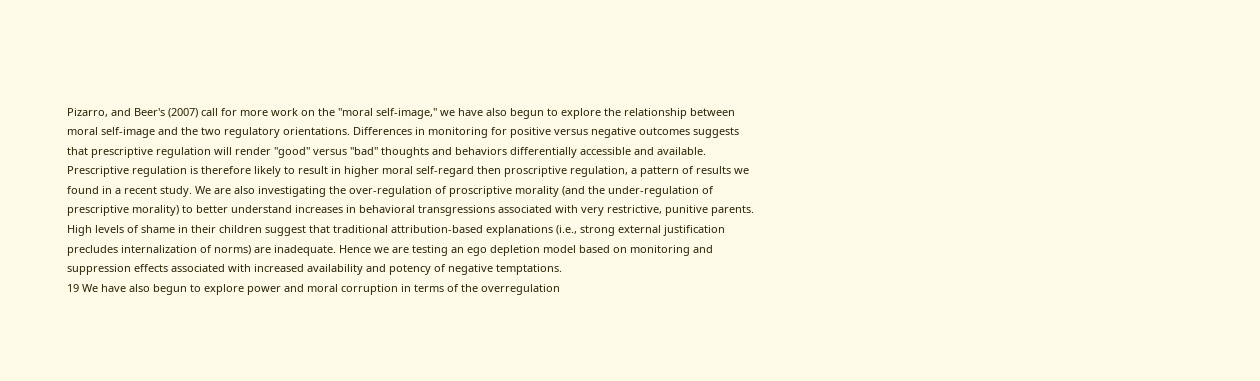Pizarro, and Beer's (2007) call for more work on the "moral self-image," we have also begun to explore the relationship between moral self-image and the two regulatory orientations. Differences in monitoring for positive versus negative outcomes suggests that prescriptive regulation will render "good" versus "bad" thoughts and behaviors differentially accessible and available. Prescriptive regulation is therefore likely to result in higher moral self-regard then proscriptive regulation, a pattern of results we found in a recent study. We are also investigating the over-regulation of proscriptive morality (and the under-regulation of prescriptive morality) to better understand increases in behavioral transgressions associated with very restrictive, punitive parents. High levels of shame in their children suggest that traditional attribution-based explanations (i.e., strong external justification precludes internalization of norms) are inadequate. Hence we are testing an ego depletion model based on monitoring and suppression effects associated with increased availability and potency of negative temptations.
19 We have also begun to explore power and moral corruption in terms of the overregulation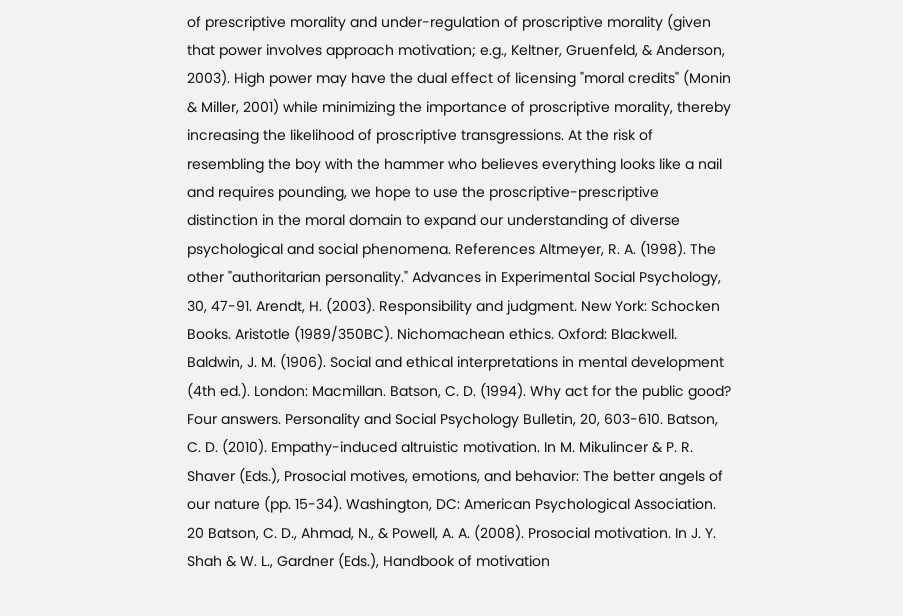of prescriptive morality and under-regulation of proscriptive morality (given that power involves approach motivation; e.g., Keltner, Gruenfeld, & Anderson, 2003). High power may have the dual effect of licensing "moral credits" (Monin & Miller, 2001) while minimizing the importance of proscriptive morality, thereby increasing the likelihood of proscriptive transgressions. At the risk of resembling the boy with the hammer who believes everything looks like a nail and requires pounding, we hope to use the proscriptive-prescriptive distinction in the moral domain to expand our understanding of diverse psychological and social phenomena. References Altmeyer, R. A. (1998). The other "authoritarian personality." Advances in Experimental Social Psychology, 30, 47-91. Arendt, H. (2003). Responsibility and judgment. New York: Schocken Books. Aristotle (1989/350BC). Nichomachean ethics. Oxford: Blackwell. Baldwin, J. M. (1906). Social and ethical interpretations in mental development (4th ed.). London: Macmillan. Batson, C. D. (1994). Why act for the public good? Four answers. Personality and Social Psychology Bulletin, 20, 603-610. Batson, C. D. (2010). Empathy-induced altruistic motivation. In M. Mikulincer & P. R. Shaver (Eds.), Prosocial motives, emotions, and behavior: The better angels of our nature (pp. 15-34). Washington, DC: American Psychological Association.
20 Batson, C. D., Ahmad, N., & Powell, A. A. (2008). Prosocial motivation. In J. Y. Shah & W. L., Gardner (Eds.), Handbook of motivation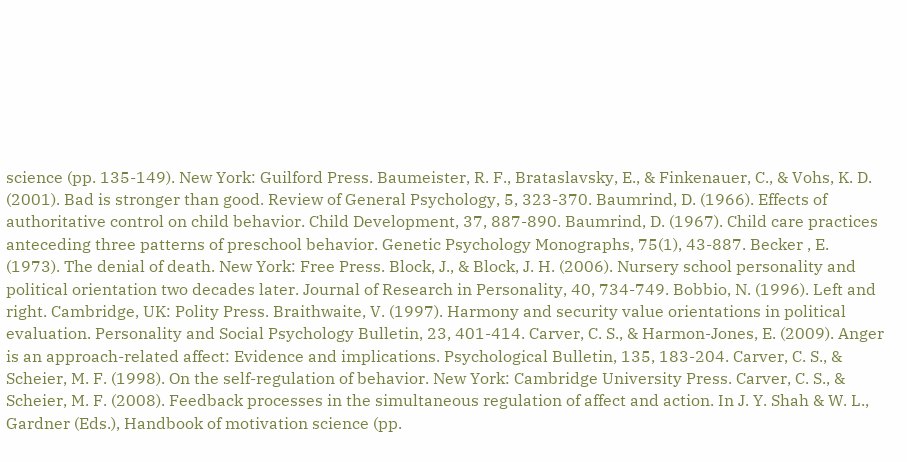science (pp. 135-149). New York: Guilford Press. Baumeister, R. F., Brataslavsky, E., & Finkenauer, C., & Vohs, K. D. (2001). Bad is stronger than good. Review of General Psychology, 5, 323-370. Baumrind, D. (1966). Effects of authoritative control on child behavior. Child Development, 37, 887-890. Baumrind, D. (1967). Child care practices anteceding three patterns of preschool behavior. Genetic Psychology Monographs, 75(1), 43-887. Becker , E. (1973). The denial of death. New York: Free Press. Block, J., & Block, J. H. (2006). Nursery school personality and political orientation two decades later. Journal of Research in Personality, 40, 734-749. Bobbio, N. (1996). Left and right. Cambridge, UK: Polity Press. Braithwaite, V. (1997). Harmony and security value orientations in political evaluation. Personality and Social Psychology Bulletin, 23, 401-414. Carver, C. S., & Harmon-Jones, E. (2009). Anger is an approach-related affect: Evidence and implications. Psychological Bulletin, 135, 183-204. Carver, C. S., & Scheier, M. F. (1998). On the self-regulation of behavior. New York: Cambridge University Press. Carver, C. S., & Scheier, M. F. (2008). Feedback processes in the simultaneous regulation of affect and action. In J. Y. Shah & W. L., Gardner (Eds.), Handbook of motivation science (pp.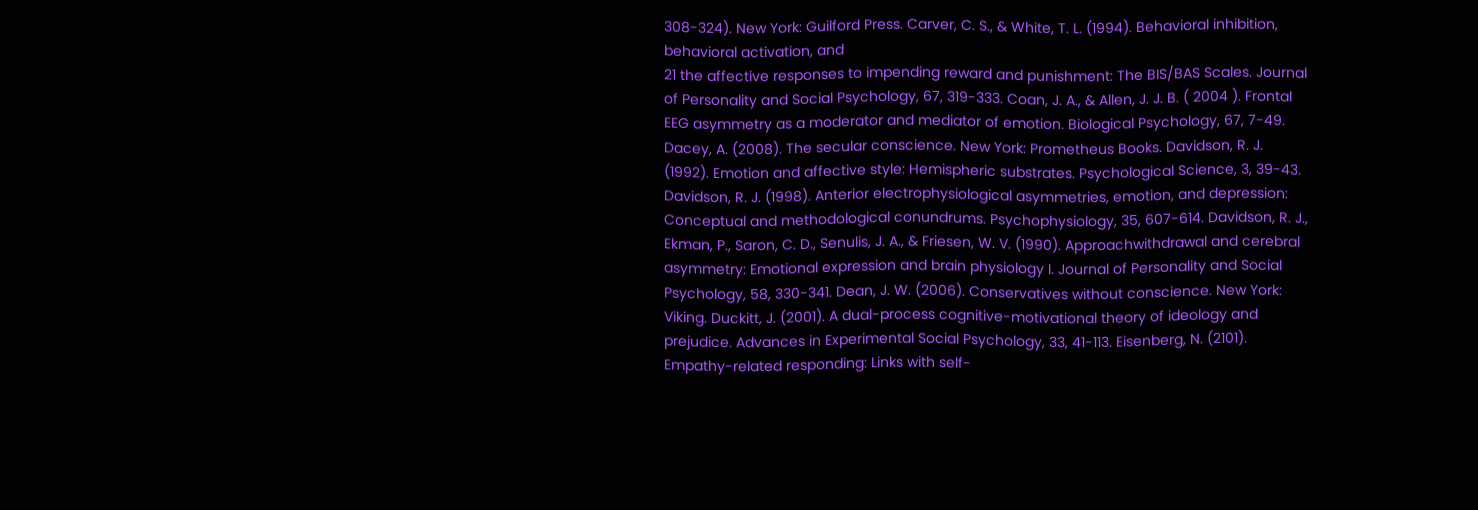308-324). New York: Guilford Press. Carver, C. S., & White, T. L. (1994). Behavioral inhibition, behavioral activation, and
21 the affective responses to impending reward and punishment: The BIS/BAS Scales. Journal of Personality and Social Psychology, 67, 319-333. Coan, J. A., & Allen, J. J. B. ( 2004 ). Frontal EEG asymmetry as a moderator and mediator of emotion. Biological Psychology, 67, 7-49. Dacey, A. (2008). The secular conscience. New York: Prometheus Books. Davidson, R. J. (1992). Emotion and affective style: Hemispheric substrates. Psychological Science, 3, 39-43. Davidson, R. J. (1998). Anterior electrophysiological asymmetries, emotion, and depression: Conceptual and methodological conundrums. Psychophysiology, 35, 607-614. Davidson, R. J., Ekman, P., Saron, C. D., Senulis, J. A., & Friesen, W. V. (1990). Approachwithdrawal and cerebral asymmetry: Emotional expression and brain physiology I. Journal of Personality and Social Psychology, 58, 330-341. Dean, J. W. (2006). Conservatives without conscience. New York: Viking. Duckitt, J. (2001). A dual-process cognitive-motivational theory of ideology and prejudice. Advances in Experimental Social Psychology, 33, 41-113. Eisenberg, N. (2101). Empathy-related responding: Links with self-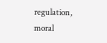regulation, moral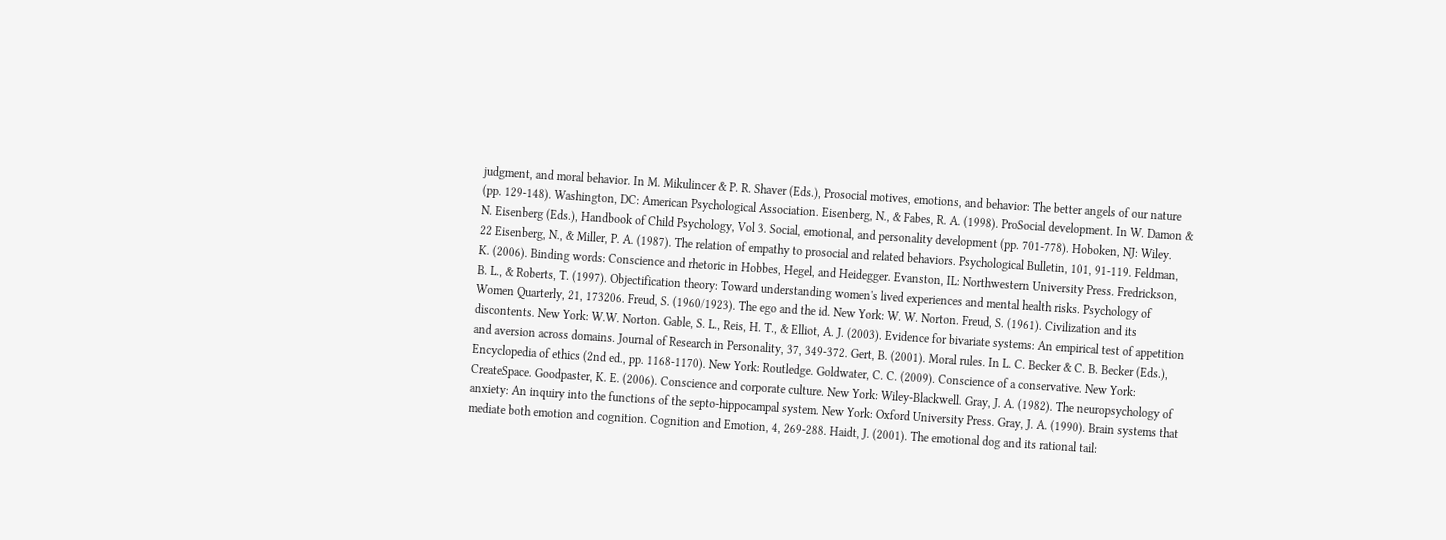judgment, and moral behavior. In M. Mikulincer & P. R. Shaver (Eds.), Prosocial motives, emotions, and behavior: The better angels of our nature (pp. 129-148). Washington, DC: American Psychological Association. Eisenberg, N., & Fabes, R. A. (1998). ProSocial development. In W. Damon & N. Eisenberg (Eds.), Handbook of Child Psychology, Vol 3. Social, emotional, and personality development (pp. 701-778). Hoboken, NJ: Wiley.
22 Eisenberg, N., & Miller, P. A. (1987). The relation of empathy to prosocial and related behaviors. Psychological Bulletin, 101, 91-119. Feldman, K. (2006). Binding words: Conscience and rhetoric in Hobbes, Hegel, and Heidegger. Evanston, IL: Northwestern University Press. Fredrickson, B. L., & Roberts, T. (1997). Objectification theory: Toward understanding women's lived experiences and mental health risks. Psychology of Women Quarterly, 21, 173206. Freud, S. (1960/1923). The ego and the id. New York: W. W. Norton. Freud, S. (1961). Civilization and its discontents. New York: W.W. Norton. Gable, S. L., Reis, H. T., & Elliot, A. J. (2003). Evidence for bivariate systems: An empirical test of appetition and aversion across domains. Journal of Research in Personality, 37, 349-372. Gert, B. (2001). Moral rules. In L. C. Becker & C. B. Becker (Eds.), Encyclopedia of ethics (2nd ed., pp. 1168-1170). New York: Routledge. Goldwater, C. C. (2009). Conscience of a conservative. New York: CreateSpace. Goodpaster, K. E. (2006). Conscience and corporate culture. New York: Wiley-Blackwell. Gray, J. A. (1982). The neuropsychology of anxiety: An inquiry into the functions of the septo-hippocampal system. New York: Oxford University Press. Gray, J. A. (1990). Brain systems that mediate both emotion and cognition. Cognition and Emotion, 4, 269-288. Haidt, J. (2001). The emotional dog and its rational tail: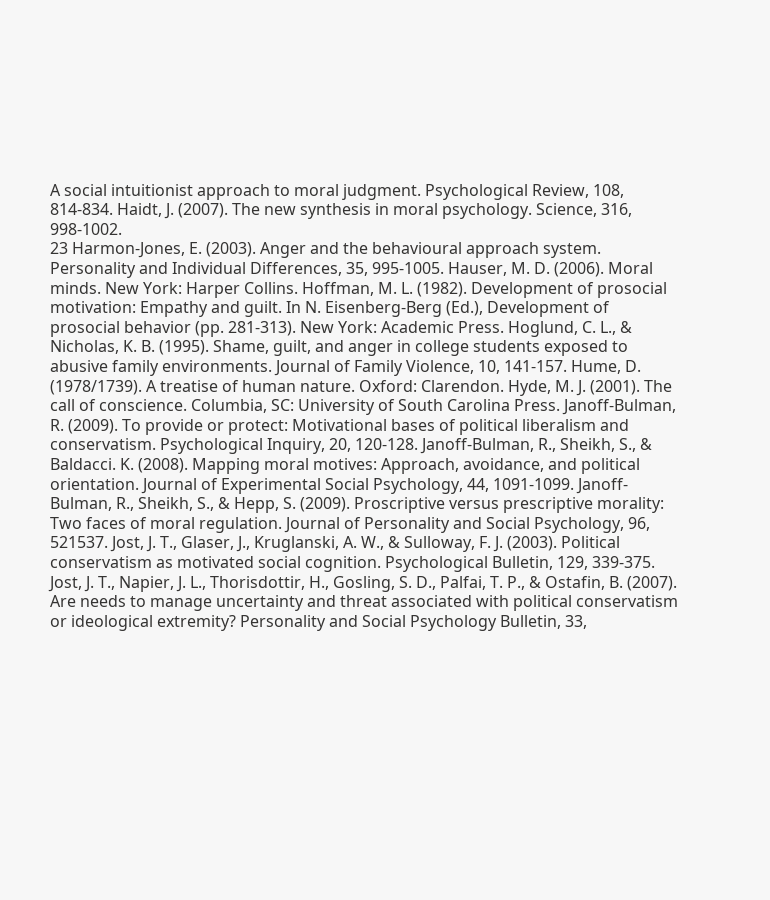A social intuitionist approach to moral judgment. Psychological Review, 108, 814-834. Haidt, J. (2007). The new synthesis in moral psychology. Science, 316, 998-1002.
23 Harmon-Jones, E. (2003). Anger and the behavioural approach system. Personality and Individual Differences, 35, 995-1005. Hauser, M. D. (2006). Moral minds. New York: Harper Collins. Hoffman, M. L. (1982). Development of prosocial motivation: Empathy and guilt. In N. Eisenberg-Berg (Ed.), Development of prosocial behavior (pp. 281-313). New York: Academic Press. Hoglund, C. L., & Nicholas, K. B. (1995). Shame, guilt, and anger in college students exposed to abusive family environments. Journal of Family Violence, 10, 141-157. Hume, D. (1978/1739). A treatise of human nature. Oxford: Clarendon. Hyde, M. J. (2001). The call of conscience. Columbia, SC: University of South Carolina Press. Janoff-Bulman, R. (2009). To provide or protect: Motivational bases of political liberalism and conservatism. Psychological Inquiry, 20, 120-128. Janoff-Bulman, R., Sheikh, S., & Baldacci. K. (2008). Mapping moral motives: Approach, avoidance, and political orientation. Journal of Experimental Social Psychology, 44, 1091-1099. Janoff-Bulman, R., Sheikh, S., & Hepp, S. (2009). Proscriptive versus prescriptive morality: Two faces of moral regulation. Journal of Personality and Social Psychology, 96, 521537. Jost, J. T., Glaser, J., Kruglanski, A. W., & Sulloway, F. J. (2003). Political conservatism as motivated social cognition. Psychological Bulletin, 129, 339-375. Jost, J. T., Napier, J. L., Thorisdottir, H., Gosling, S. D., Palfai, T. P., & Ostafin, B. (2007). Are needs to manage uncertainty and threat associated with political conservatism or ideological extremity? Personality and Social Psychology Bulletin, 33,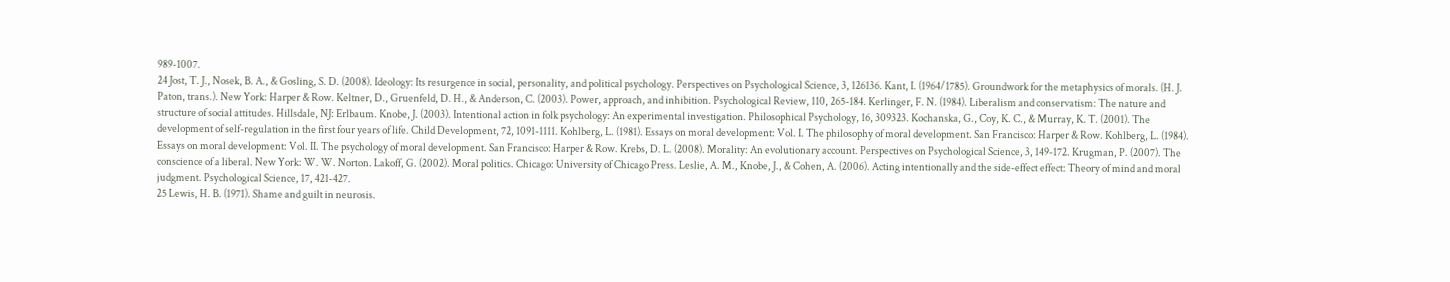989-1007.
24 Jost, T. J., Nosek, B. A., & Gosling, S. D. (2008). Ideology: Its resurgence in social, personality, and political psychology. Perspectives on Psychological Science, 3, 126136. Kant, I. (1964/1785). Groundwork for the metaphysics of morals. (H. J. Paton, trans.). New York: Harper & Row. Keltner, D., Gruenfeld, D. H., & Anderson, C. (2003). Power, approach, and inhibition. Psychological Review, 110, 265-184. Kerlinger, F. N. (1984). Liberalism and conservatism: The nature and structure of social attitudes. Hillsdale, NJ: Erlbaum. Knobe, J. (2003). Intentional action in folk psychology: An experimental investigation. Philosophical Psychology, 16, 309323. Kochanska, G., Coy, K. C., & Murray, K. T. (2001). The development of self-regulation in the first four years of life. Child Development, 72, 1091-1111. Kohlberg, L. (1981). Essays on moral development: Vol. I. The philosophy of moral development. San Francisco: Harper & Row. Kohlberg, L. (1984). Essays on moral development: Vol. II. The psychology of moral development. San Francisco: Harper & Row. Krebs, D. L. (2008). Morality: An evolutionary account. Perspectives on Psychological Science, 3, 149-172. Krugman, P. (2007). The conscience of a liberal. New York: W. W. Norton. Lakoff, G. (2002). Moral politics. Chicago: University of Chicago Press. Leslie, A. M., Knobe, J., & Cohen, A. (2006). Acting intentionally and the side-effect effect: Theory of mind and moral judgment. Psychological Science, 17, 421-427.
25 Lewis, H. B. (1971). Shame and guilt in neurosis.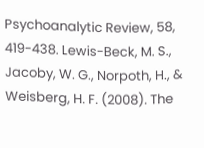Psychoanalytic Review, 58, 419-438. Lewis-Beck, M. S., Jacoby, W. G., Norpoth, H., & Weisberg, H. F. (2008). The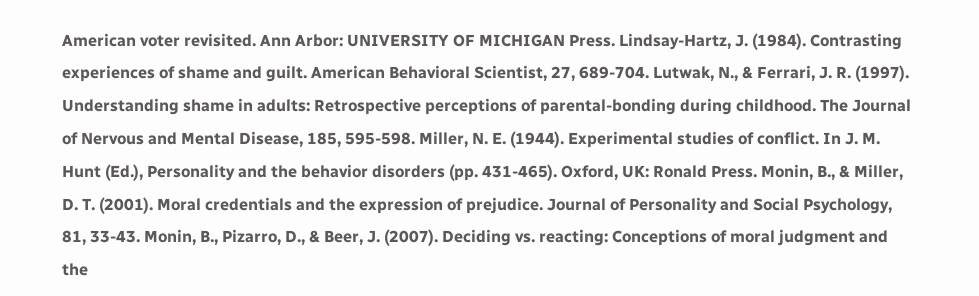American voter revisited. Ann Arbor: UNIVERSITY OF MICHIGAN Press. Lindsay-Hartz, J. (1984). Contrasting experiences of shame and guilt. American Behavioral Scientist, 27, 689-704. Lutwak, N., & Ferrari, J. R. (1997). Understanding shame in adults: Retrospective perceptions of parental-bonding during childhood. The Journal of Nervous and Mental Disease, 185, 595-598. Miller, N. E. (1944). Experimental studies of conflict. In J. M. Hunt (Ed.), Personality and the behavior disorders (pp. 431-465). Oxford, UK: Ronald Press. Monin, B., & Miller, D. T. (2001). Moral credentials and the expression of prejudice. Journal of Personality and Social Psychology, 81, 33-43. Monin, B., Pizarro, D., & Beer, J. (2007). Deciding vs. reacting: Conceptions of moral judgment and the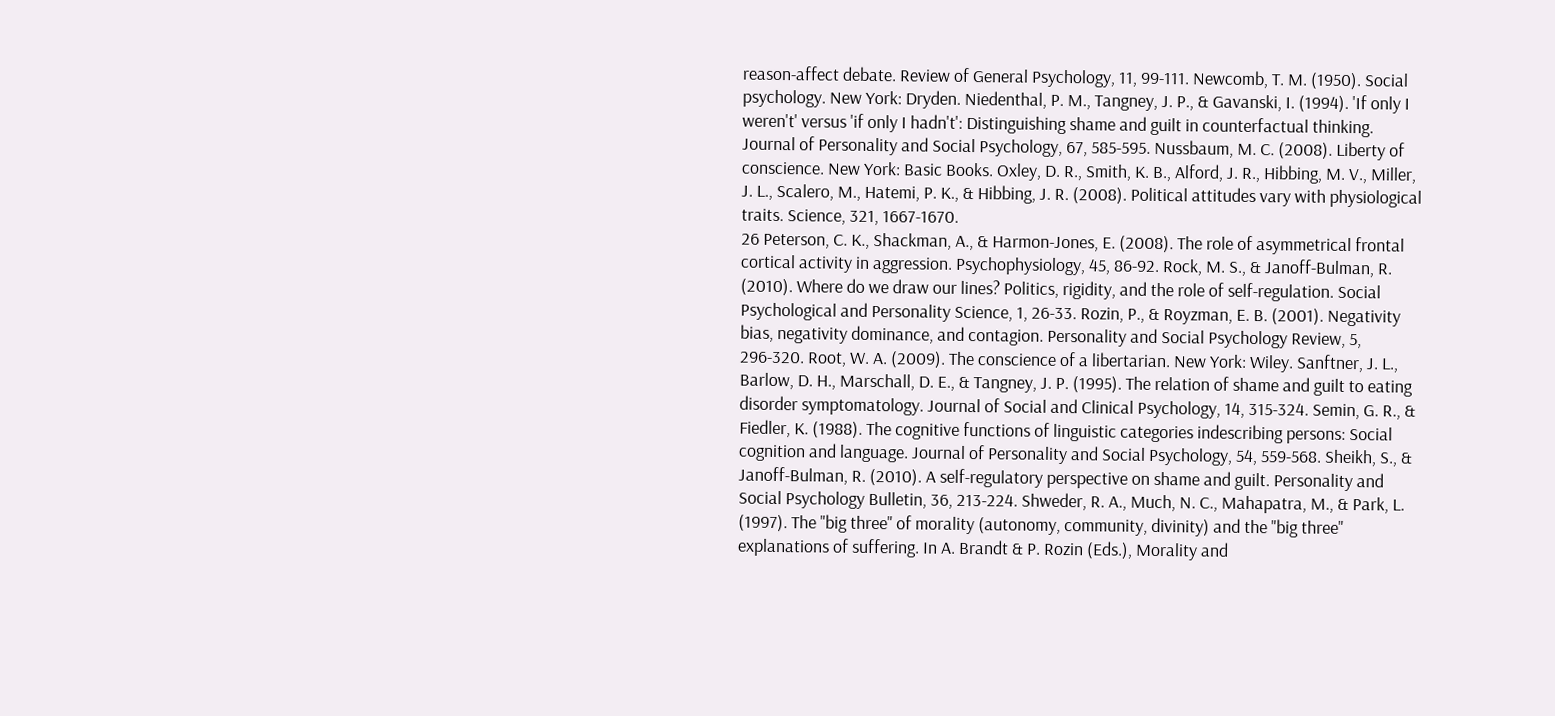reason-affect debate. Review of General Psychology, 11, 99-111. Newcomb, T. M. (1950). Social psychology. New York: Dryden. Niedenthal, P. M., Tangney, J. P., & Gavanski, I. (1994). 'If only I weren't' versus 'if only I hadn't': Distinguishing shame and guilt in counterfactual thinking. Journal of Personality and Social Psychology, 67, 585-595. Nussbaum, M. C. (2008). Liberty of conscience. New York: Basic Books. Oxley, D. R., Smith, K. B., Alford, J. R., Hibbing, M. V., Miller, J. L., Scalero, M., Hatemi, P. K., & Hibbing, J. R. (2008). Political attitudes vary with physiological traits. Science, 321, 1667-1670.
26 Peterson, C. K., Shackman, A., & Harmon-Jones, E. (2008). The role of asymmetrical frontal cortical activity in aggression. Psychophysiology, 45, 86-92. Rock, M. S., & Janoff-Bulman, R. (2010). Where do we draw our lines? Politics, rigidity, and the role of self-regulation. Social Psychological and Personality Science, 1, 26-33. Rozin, P., & Royzman, E. B. (2001). Negativity bias, negativity dominance, and contagion. Personality and Social Psychology Review, 5, 296-320. Root, W. A. (2009). The conscience of a libertarian. New York: Wiley. Sanftner, J. L., Barlow, D. H., Marschall, D. E., & Tangney, J. P. (1995). The relation of shame and guilt to eating disorder symptomatology. Journal of Social and Clinical Psychology, 14, 315-324. Semin, G. R., & Fiedler, K. (1988). The cognitive functions of linguistic categories indescribing persons: Social cognition and language. Journal of Personality and Social Psychology, 54, 559-568. Sheikh, S., & Janoff-Bulman, R. (2010). A self-regulatory perspective on shame and guilt. Personality and Social Psychology Bulletin, 36, 213-224. Shweder, R. A., Much, N. C., Mahapatra, M., & Park, L. (1997). The "big three" of morality (autonomy, community, divinity) and the "big three" explanations of suffering. In A. Brandt & P. Rozin (Eds.), Morality and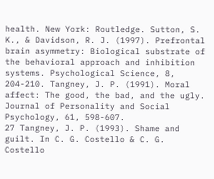health. New York: Routledge. Sutton, S. K., & Davidson, R. J. (1997). Prefrontal brain asymmetry: Biological substrate of the behavioral approach and inhibition systems. Psychological Science, 8, 204-210. Tangney, J. P. (1991). Moral affect: The good, the bad, and the ugly. Journal of Personality and Social Psychology, 61, 598-607.
27 Tangney, J. P. (1993). Shame and guilt. In C. G. Costello & C. G. Costello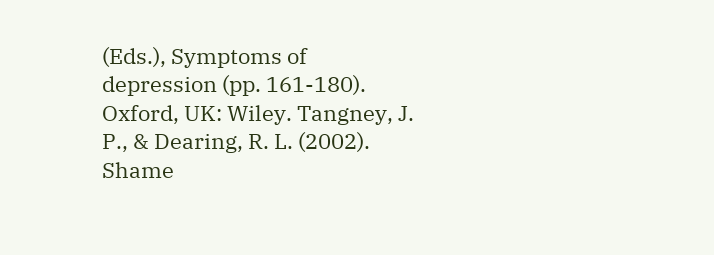(Eds.), Symptoms of depression (pp. 161-180). Oxford, UK: Wiley. Tangney, J. P., & Dearing, R. L. (2002). Shame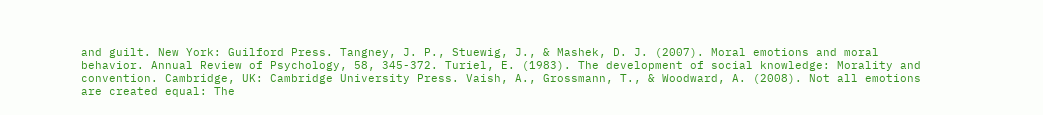and guilt. New York: Guilford Press. Tangney, J. P., Stuewig, J., & Mashek, D. J. (2007). Moral emotions and moral behavior. Annual Review of Psychology, 58, 345-372. Turiel, E. (1983). The development of social knowledge: Morality and convention. Cambridge, UK: Cambridge University Press. Vaish, A., Grossmann, T., & Woodward, A. (2008). Not all emotions are created equal: The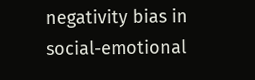negativity bias in social-emotional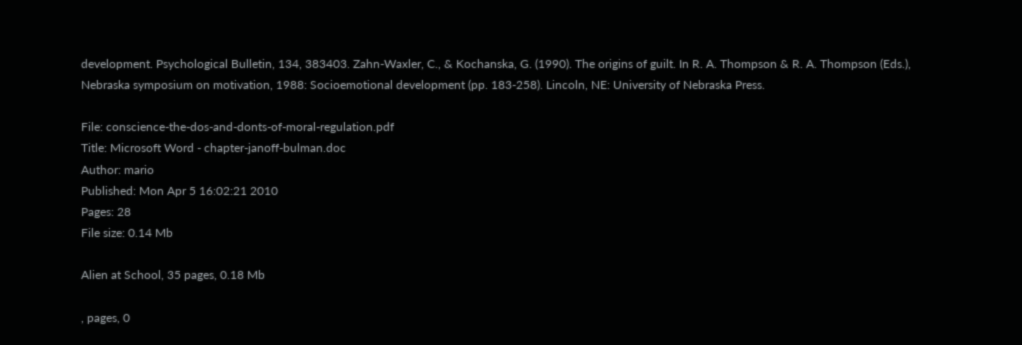development. Psychological Bulletin, 134, 383403. Zahn-Waxler, C., & Kochanska, G. (1990). The origins of guilt. In R. A. Thompson & R. A. Thompson (Eds.), Nebraska symposium on motivation, 1988: Socioemotional development (pp. 183-258). Lincoln, NE: University of Nebraska Press.

File: conscience-the-dos-and-donts-of-moral-regulation.pdf
Title: Microsoft Word - chapter-janoff-bulman.doc
Author: mario
Published: Mon Apr 5 16:02:21 2010
Pages: 28
File size: 0.14 Mb

Alien at School, 35 pages, 0.18 Mb

, pages, 0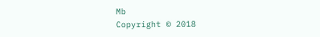Mb
Copyright © 2018